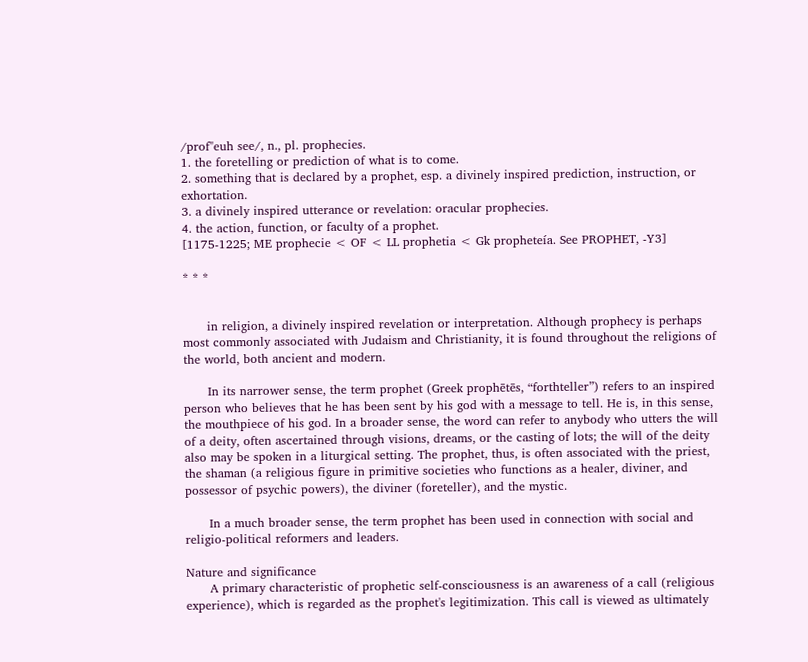/prof"euh see/, n., pl. prophecies.
1. the foretelling or prediction of what is to come.
2. something that is declared by a prophet, esp. a divinely inspired prediction, instruction, or exhortation.
3. a divinely inspired utterance or revelation: oracular prophecies.
4. the action, function, or faculty of a prophet.
[1175-1225; ME prophecie < OF < LL prophetia < Gk propheteía. See PROPHET, -Y3]

* * *


      in religion, a divinely inspired revelation or interpretation. Although prophecy is perhaps most commonly associated with Judaism and Christianity, it is found throughout the religions of the world, both ancient and modern.

      In its narrower sense, the term prophet (Greek prophētēs, “forthteller”) refers to an inspired person who believes that he has been sent by his god with a message to tell. He is, in this sense, the mouthpiece of his god. In a broader sense, the word can refer to anybody who utters the will of a deity, often ascertained through visions, dreams, or the casting of lots; the will of the deity also may be spoken in a liturgical setting. The prophet, thus, is often associated with the priest, the shaman (a religious figure in primitive societies who functions as a healer, diviner, and possessor of psychic powers), the diviner (foreteller), and the mystic.

      In a much broader sense, the term prophet has been used in connection with social and religio-political reformers and leaders.

Nature and significance
      A primary characteristic of prophetic self-consciousness is an awareness of a call (religious experience), which is regarded as the prophet's legitimization. This call is viewed as ultimately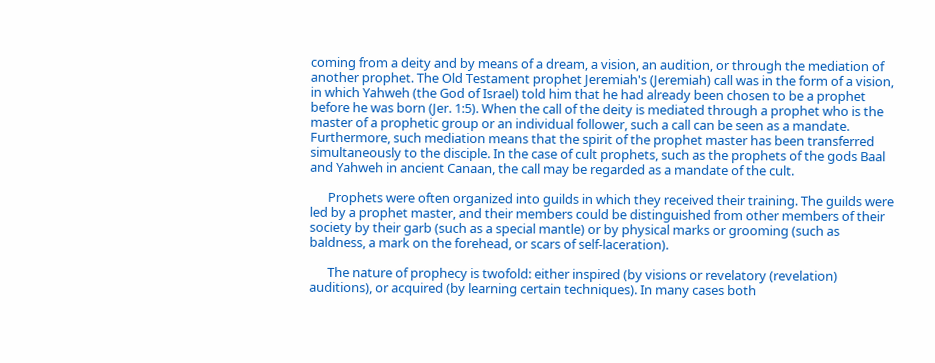coming from a deity and by means of a dream, a vision, an audition, or through the mediation of another prophet. The Old Testament prophet Jeremiah's (Jeremiah) call was in the form of a vision, in which Yahweh (the God of Israel) told him that he had already been chosen to be a prophet before he was born (Jer. 1:5). When the call of the deity is mediated through a prophet who is the master of a prophetic group or an individual follower, such a call can be seen as a mandate. Furthermore, such mediation means that the spirit of the prophet master has been transferred simultaneously to the disciple. In the case of cult prophets, such as the prophets of the gods Baal and Yahweh in ancient Canaan, the call may be regarded as a mandate of the cult.

      Prophets were often organized into guilds in which they received their training. The guilds were led by a prophet master, and their members could be distinguished from other members of their society by their garb (such as a special mantle) or by physical marks or grooming (such as baldness, a mark on the forehead, or scars of self-laceration).

      The nature of prophecy is twofold: either inspired (by visions or revelatory (revelation) auditions), or acquired (by learning certain techniques). In many cases both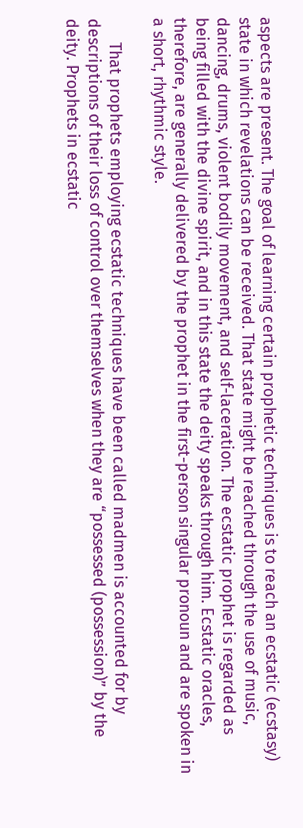aspects are present. The goal of learning certain prophetic techniques is to reach an ecstatic (ecstasy) state in which revelations can be received. That state might be reached through the use of music, dancing, drums, violent bodily movement, and self-laceration. The ecstatic prophet is regarded as being filled with the divine spirit, and in this state the deity speaks through him. Ecstatic oracles, therefore, are generally delivered by the prophet in the first-person singular pronoun and are spoken in a short, rhythmic style.

      That prophets employing ecstatic techniques have been called madmen is accounted for by descriptions of their loss of control over themselves when they are “possessed (possession)” by the deity. Prophets in ecstatic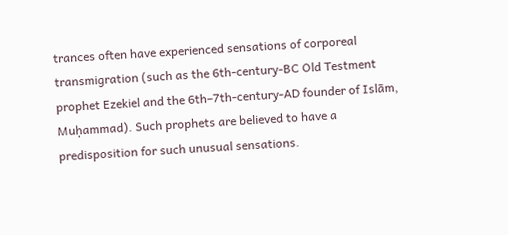trances often have experienced sensations of corporeal transmigration (such as the 6th-century-BC Old Testment prophet Ezekiel and the 6th–7th-century-AD founder of Islām, Muḥammad). Such prophets are believed to have a predisposition for such unusual sensations.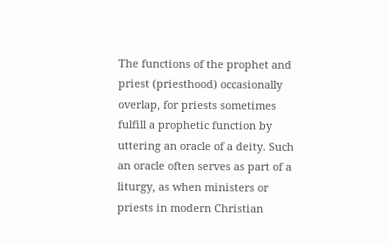The functions of the prophet and priest (priesthood) occasionally overlap, for priests sometimes fulfill a prophetic function by uttering an oracle of a deity. Such an oracle often serves as part of a liturgy, as when ministers or priests in modern Christian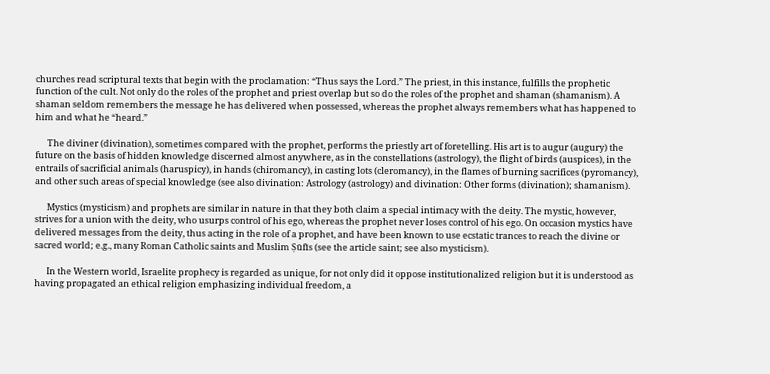churches read scriptural texts that begin with the proclamation: “Thus says the Lord.” The priest, in this instance, fulfills the prophetic function of the cult. Not only do the roles of the prophet and priest overlap but so do the roles of the prophet and shaman (shamanism). A shaman seldom remembers the message he has delivered when possessed, whereas the prophet always remembers what has happened to him and what he “heard.”

      The diviner (divination), sometimes compared with the prophet, performs the priestly art of foretelling. His art is to augur (augury) the future on the basis of hidden knowledge discerned almost anywhere, as in the constellations (astrology), the flight of birds (auspices), in the entrails of sacrificial animals (haruspicy), in hands (chiromancy), in casting lots (cleromancy), in the flames of burning sacrifices (pyromancy), and other such areas of special knowledge (see also divination: Astrology (astrology) and divination: Other forms (divination); shamanism).

      Mystics (mysticism) and prophets are similar in nature in that they both claim a special intimacy with the deity. The mystic, however, strives for a union with the deity, who usurps control of his ego, whereas the prophet never loses control of his ego. On occasion mystics have delivered messages from the deity, thus acting in the role of a prophet, and have been known to use ecstatic trances to reach the divine or sacred world; e.g., many Roman Catholic saints and Muslim Ṣūfīs (see the article saint; see also mysticism).

      In the Western world, Israelite prophecy is regarded as unique, for not only did it oppose institutionalized religion but it is understood as having propagated an ethical religion emphasizing individual freedom, a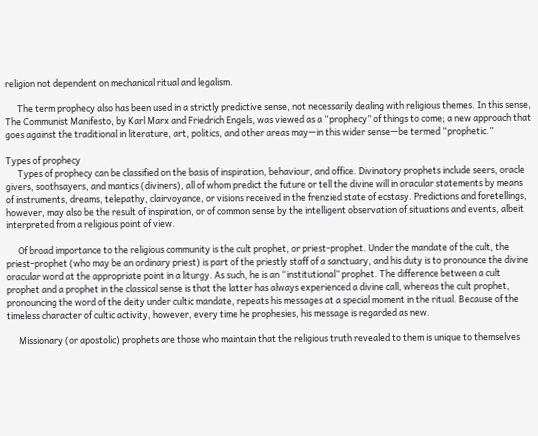religion not dependent on mechanical ritual and legalism.

      The term prophecy also has been used in a strictly predictive sense, not necessarily dealing with religious themes. In this sense, The Communist Manifesto, by Karl Marx and Friedrich Engels, was viewed as a “prophecy” of things to come; a new approach that goes against the traditional in literature, art, politics, and other areas may—in this wider sense—be termed “prophetic.”

Types of prophecy
      Types of prophecy can be classified on the basis of inspiration, behaviour, and office. Divinatory prophets include seers, oracle givers, soothsayers, and mantics (diviners), all of whom predict the future or tell the divine will in oracular statements by means of instruments, dreams, telepathy, clairvoyance, or visions received in the frenzied state of ecstasy. Predictions and foretellings, however, may also be the result of inspiration, or of common sense by the intelligent observation of situations and events, albeit interpreted from a religious point of view.

      Of broad importance to the religious community is the cult prophet, or priest-prophet. Under the mandate of the cult, the priest-prophet (who may be an ordinary priest) is part of the priestly staff of a sanctuary, and his duty is to pronounce the divine oracular word at the appropriate point in a liturgy. As such, he is an “institutional” prophet. The difference between a cult prophet and a prophet in the classical sense is that the latter has always experienced a divine call, whereas the cult prophet, pronouncing the word of the deity under cultic mandate, repeats his messages at a special moment in the ritual. Because of the timeless character of cultic activity, however, every time he prophesies, his message is regarded as new.

      Missionary (or apostolic) prophets are those who maintain that the religious truth revealed to them is unique to themselves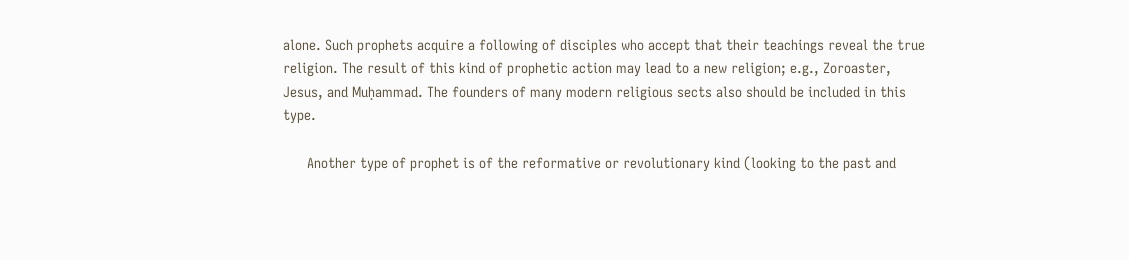alone. Such prophets acquire a following of disciples who accept that their teachings reveal the true religion. The result of this kind of prophetic action may lead to a new religion; e.g., Zoroaster, Jesus, and Muḥammad. The founders of many modern religious sects also should be included in this type.

      Another type of prophet is of the reformative or revolutionary kind (looking to the past and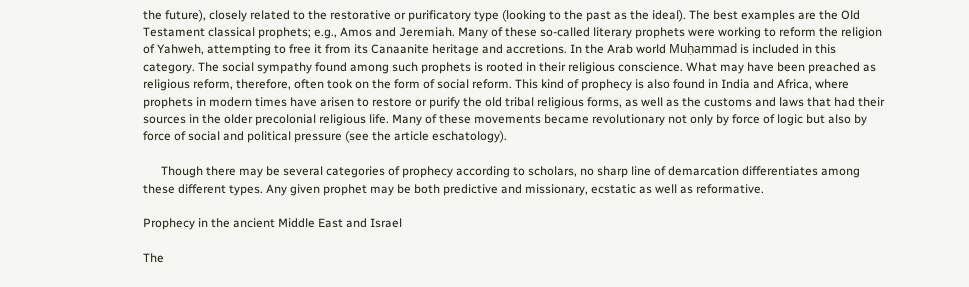the future), closely related to the restorative or purificatory type (looking to the past as the ideal). The best examples are the Old Testament classical prophets; e.g., Amos and Jeremiah. Many of these so-called literary prophets were working to reform the religion of Yahweh, attempting to free it from its Canaanite heritage and accretions. In the Arab world Muḥammad is included in this category. The social sympathy found among such prophets is rooted in their religious conscience. What may have been preached as religious reform, therefore, often took on the form of social reform. This kind of prophecy is also found in India and Africa, where prophets in modern times have arisen to restore or purify the old tribal religious forms, as well as the customs and laws that had their sources in the older precolonial religious life. Many of these movements became revolutionary not only by force of logic but also by force of social and political pressure (see the article eschatology).

      Though there may be several categories of prophecy according to scholars, no sharp line of demarcation differentiates among these different types. Any given prophet may be both predictive and missionary, ecstatic as well as reformative.

Prophecy in the ancient Middle East and Israel

The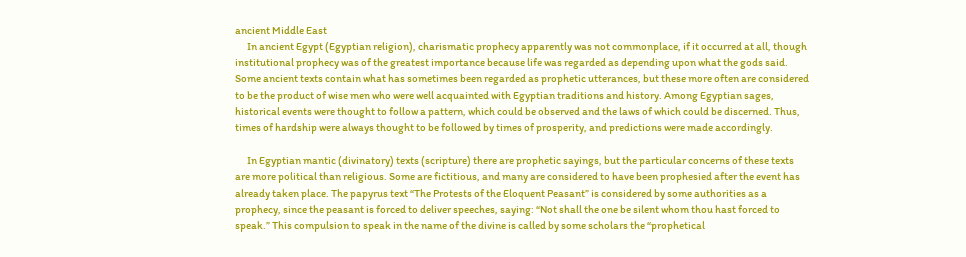ancient Middle East
      In ancient Egypt (Egyptian religion), charismatic prophecy apparently was not commonplace, if it occurred at all, though institutional prophecy was of the greatest importance because life was regarded as depending upon what the gods said. Some ancient texts contain what has sometimes been regarded as prophetic utterances, but these more often are considered to be the product of wise men who were well acquainted with Egyptian traditions and history. Among Egyptian sages, historical events were thought to follow a pattern, which could be observed and the laws of which could be discerned. Thus, times of hardship were always thought to be followed by times of prosperity, and predictions were made accordingly.

      In Egyptian mantic (divinatory) texts (scripture) there are prophetic sayings, but the particular concerns of these texts are more political than religious. Some are fictitious, and many are considered to have been prophesied after the event has already taken place. The papyrus text “The Protests of the Eloquent Peasant” is considered by some authorities as a prophecy, since the peasant is forced to deliver speeches, saying: “Not shall the one be silent whom thou hast forced to speak.” This compulsion to speak in the name of the divine is called by some scholars the “prophetical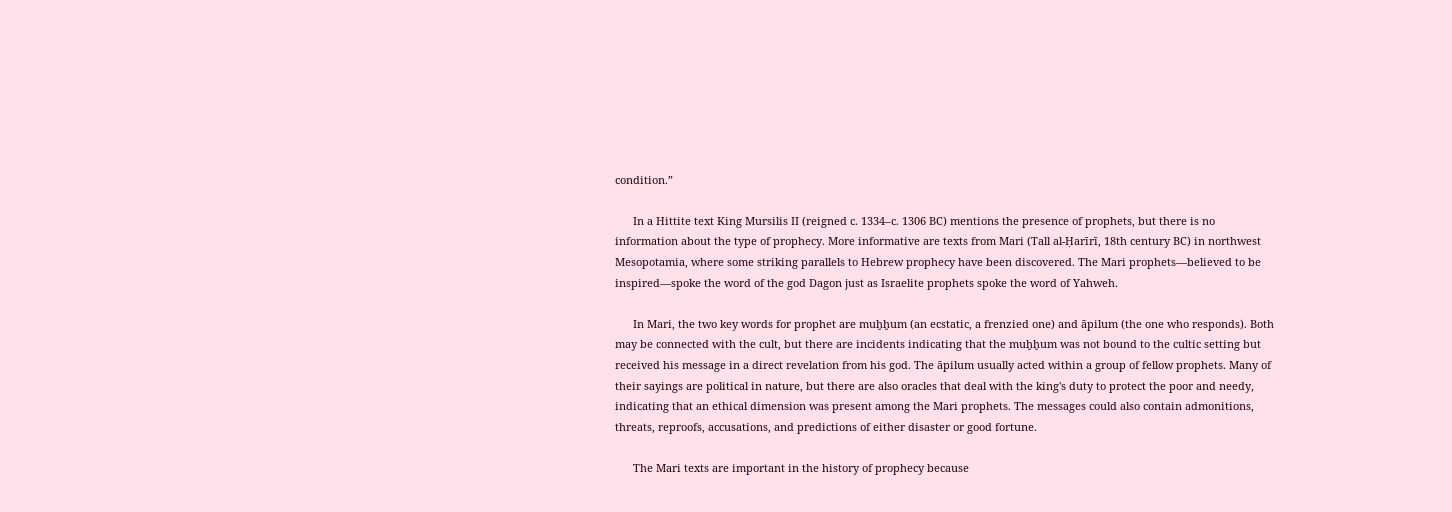condition.”

      In a Hittite text King Mursilis II (reigned c. 1334–c. 1306 BC) mentions the presence of prophets, but there is no information about the type of prophecy. More informative are texts from Mari (Tall al-Ḥarīrī, 18th century BC) in northwest Mesopotamia, where some striking parallels to Hebrew prophecy have been discovered. The Mari prophets—believed to be inspired—spoke the word of the god Dagon just as Israelite prophets spoke the word of Yahweh.

      In Mari, the two key words for prophet are muḫḫum (an ecstatic, a frenzied one) and āpilum (the one who responds). Both may be connected with the cult, but there are incidents indicating that the muḫḫum was not bound to the cultic setting but received his message in a direct revelation from his god. The āpilum usually acted within a group of fellow prophets. Many of their sayings are political in nature, but there are also oracles that deal with the king's duty to protect the poor and needy, indicating that an ethical dimension was present among the Mari prophets. The messages could also contain admonitions, threats, reproofs, accusations, and predictions of either disaster or good fortune.

      The Mari texts are important in the history of prophecy because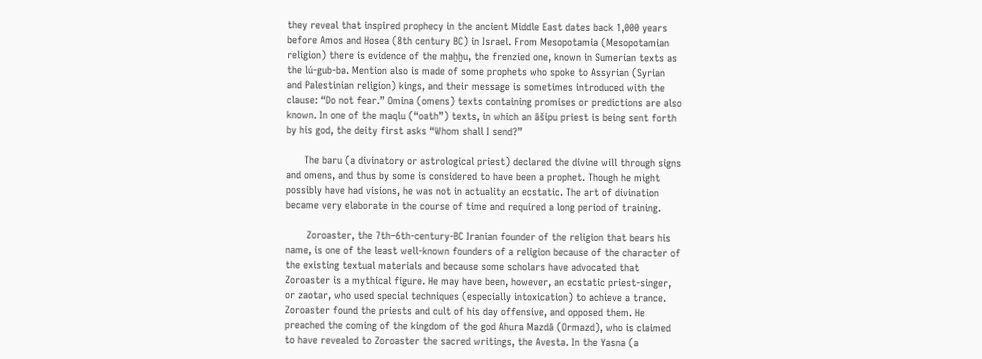they reveal that inspired prophecy in the ancient Middle East dates back 1,000 years before Amos and Hosea (8th century BC) in Israel. From Mesopotamia (Mesopotamian religion) there is evidence of the maḫḫu, the frenzied one, known in Sumerian texts as the lú-gub-ba. Mention also is made of some prophets who spoke to Assyrian (Syrian and Palestinian religion) kings, and their message is sometimes introduced with the clause: “Do not fear.” Omina (omens) texts containing promises or predictions are also known. In one of the maqlu (“oath”) texts, in which an āšipu priest is being sent forth by his god, the deity first asks “Whom shall I send?”

      The baru (a divinatory or astrological priest) declared the divine will through signs and omens, and thus by some is considered to have been a prophet. Though he might possibly have had visions, he was not in actuality an ecstatic. The art of divination became very elaborate in the course of time and required a long period of training.

       Zoroaster, the 7th–6th-century-BC Iranian founder of the religion that bears his name, is one of the least well-known founders of a religion because of the character of the existing textual materials and because some scholars have advocated that Zoroaster is a mythical figure. He may have been, however, an ecstatic priest-singer, or zaotar, who used special techniques (especially intoxication) to achieve a trance. Zoroaster found the priests and cult of his day offensive, and opposed them. He preached the coming of the kingdom of the god Ahura Mazdā (Ormazd), who is claimed to have revealed to Zoroaster the sacred writings, the Avesta. In the Yasna (a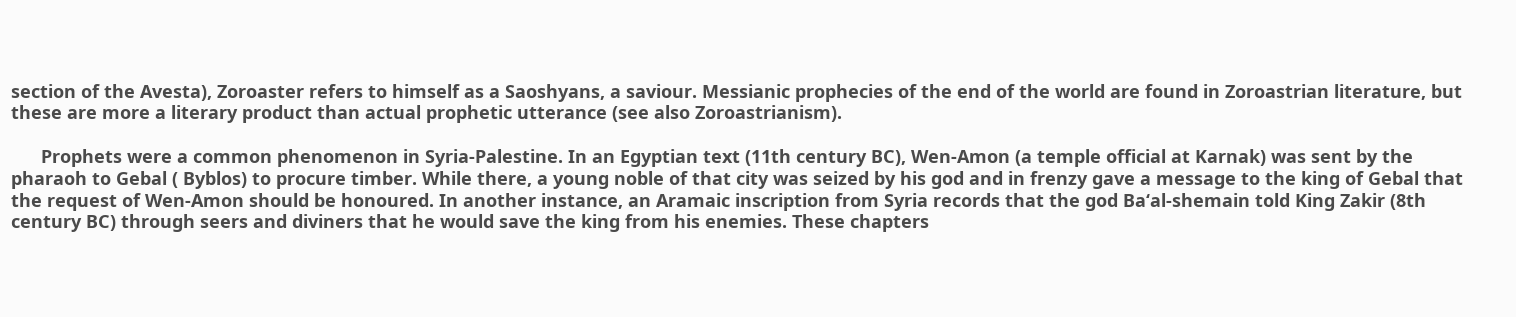section of the Avesta), Zoroaster refers to himself as a Saoshyans, a saviour. Messianic prophecies of the end of the world are found in Zoroastrian literature, but these are more a literary product than actual prophetic utterance (see also Zoroastrianism).

      Prophets were a common phenomenon in Syria-Palestine. In an Egyptian text (11th century BC), Wen-Amon (a temple official at Karnak) was sent by the pharaoh to Gebal ( Byblos) to procure timber. While there, a young noble of that city was seized by his god and in frenzy gave a message to the king of Gebal that the request of Wen-Amon should be honoured. In another instance, an Aramaic inscription from Syria records that the god Ba‘al-shemain told King Zakir (8th century BC) through seers and diviners that he would save the king from his enemies. These chapters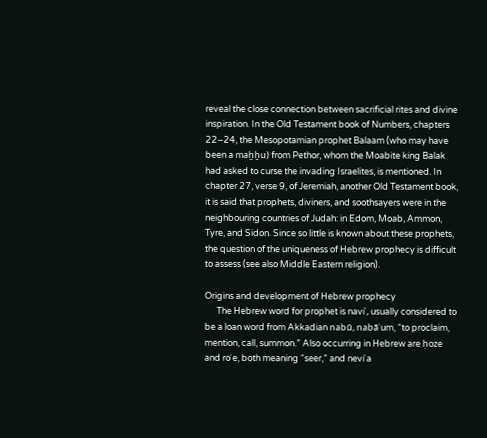reveal the close connection between sacrificial rites and divine inspiration. In the Old Testament book of Numbers, chapters 22–24, the Mesopotamian prophet Balaam (who may have been a maḫḫu) from Pethor, whom the Moabite king Balak had asked to curse the invading Israelites, is mentioned. In chapter 27, verse 9, of Jeremiah, another Old Testament book, it is said that prophets, diviners, and soothsayers were in the neighbouring countries of Judah: in Edom, Moab, Ammon, Tyre, and Sidon. Since so little is known about these prophets, the question of the uniqueness of Hebrew prophecy is difficult to assess (see also Middle Eastern religion).

Origins and development of Hebrew prophecy
      The Hebrew word for prophet is naviʾ, usually considered to be a loan word from Akkadian nabū, nabāʾum, “to proclaim, mention, call, summon.” Also occurring in Hebrew are ḥoze and roʾe, both meaning “seer,” and neviʾa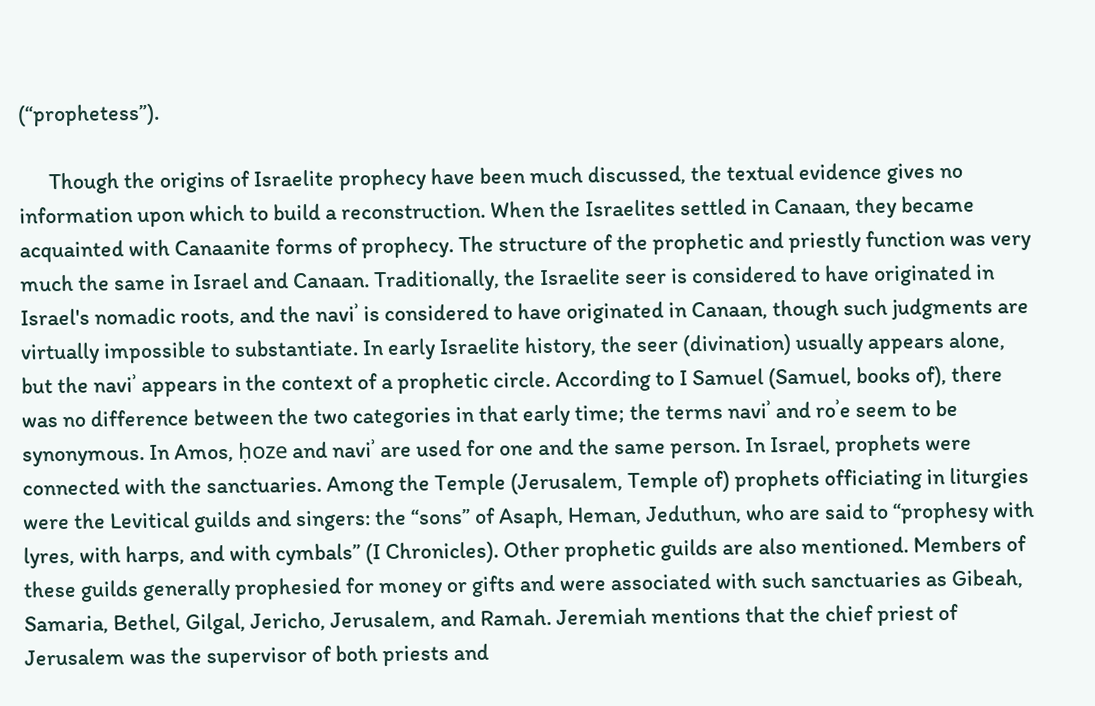(“prophetess”).

      Though the origins of Israelite prophecy have been much discussed, the textual evidence gives no information upon which to build a reconstruction. When the Israelites settled in Canaan, they became acquainted with Canaanite forms of prophecy. The structure of the prophetic and priestly function was very much the same in Israel and Canaan. Traditionally, the Israelite seer is considered to have originated in Israel's nomadic roots, and the naviʾ is considered to have originated in Canaan, though such judgments are virtually impossible to substantiate. In early Israelite history, the seer (divination) usually appears alone, but the naviʾ appears in the context of a prophetic circle. According to I Samuel (Samuel, books of), there was no difference between the two categories in that early time; the terms naviʾ and roʾe seem to be synonymous. In Amos, ḥoze and naviʾ are used for one and the same person. In Israel, prophets were connected with the sanctuaries. Among the Temple (Jerusalem, Temple of) prophets officiating in liturgies were the Levitical guilds and singers: the “sons” of Asaph, Heman, Jeduthun, who are said to “prophesy with lyres, with harps, and with cymbals” (I Chronicles). Other prophetic guilds are also mentioned. Members of these guilds generally prophesied for money or gifts and were associated with such sanctuaries as Gibeah, Samaria, Bethel, Gilgal, Jericho, Jerusalem, and Ramah. Jeremiah mentions that the chief priest of Jerusalem was the supervisor of both priests and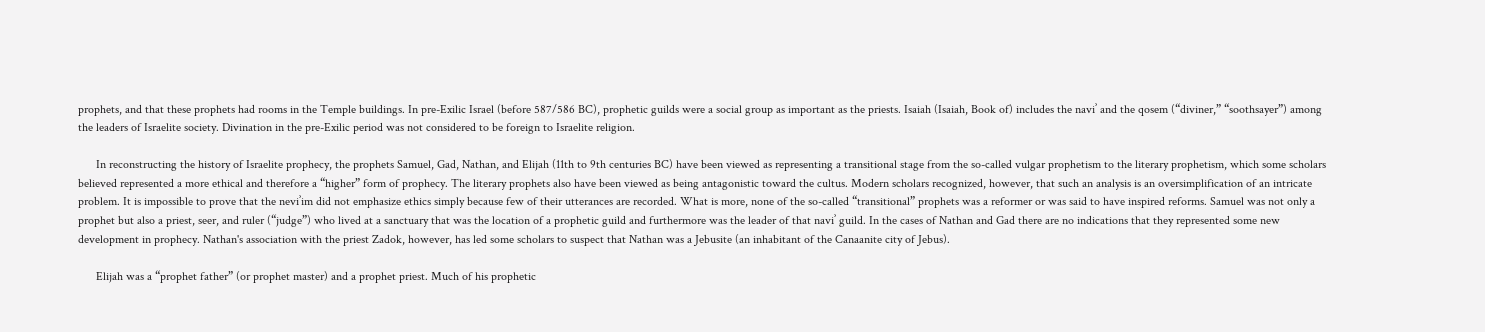prophets, and that these prophets had rooms in the Temple buildings. In pre-Exilic Israel (before 587/586 BC), prophetic guilds were a social group as important as the priests. Isaiah (Isaiah, Book of) includes the naviʾ and the qosem (“diviner,” “soothsayer”) among the leaders of Israelite society. Divination in the pre-Exilic period was not considered to be foreign to Israelite religion.

      In reconstructing the history of Israelite prophecy, the prophets Samuel, Gad, Nathan, and Elijah (11th to 9th centuries BC) have been viewed as representing a transitional stage from the so-called vulgar prophetism to the literary prophetism, which some scholars believed represented a more ethical and therefore a “higher” form of prophecy. The literary prophets also have been viewed as being antagonistic toward the cultus. Modern scholars recognized, however, that such an analysis is an oversimplification of an intricate problem. It is impossible to prove that the neviʾim did not emphasize ethics simply because few of their utterances are recorded. What is more, none of the so-called “transitional” prophets was a reformer or was said to have inspired reforms. Samuel was not only a prophet but also a priest, seer, and ruler (“judge”) who lived at a sanctuary that was the location of a prophetic guild and furthermore was the leader of that naviʾ guild. In the cases of Nathan and Gad there are no indications that they represented some new development in prophecy. Nathan's association with the priest Zadok, however, has led some scholars to suspect that Nathan was a Jebusite (an inhabitant of the Canaanite city of Jebus).

      Elijah was a “prophet father” (or prophet master) and a prophet priest. Much of his prophetic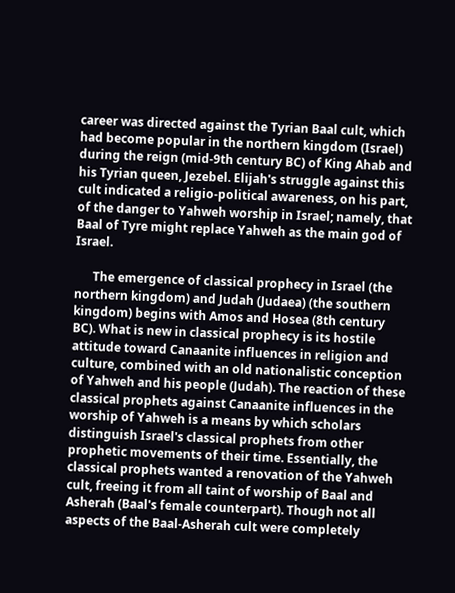career was directed against the Tyrian Baal cult, which had become popular in the northern kingdom (Israel) during the reign (mid-9th century BC) of King Ahab and his Tyrian queen, Jezebel. Elijah's struggle against this cult indicated a religio-political awareness, on his part, of the danger to Yahweh worship in Israel; namely, that Baal of Tyre might replace Yahweh as the main god of Israel.

      The emergence of classical prophecy in Israel (the northern kingdom) and Judah (Judaea) (the southern kingdom) begins with Amos and Hosea (8th century BC). What is new in classical prophecy is its hostile attitude toward Canaanite influences in religion and culture, combined with an old nationalistic conception of Yahweh and his people (Judah). The reaction of these classical prophets against Canaanite influences in the worship of Yahweh is a means by which scholars distinguish Israel's classical prophets from other prophetic movements of their time. Essentially, the classical prophets wanted a renovation of the Yahweh cult, freeing it from all taint of worship of Baal and Asherah (Baal's female counterpart). Though not all aspects of the Baal-Asherah cult were completely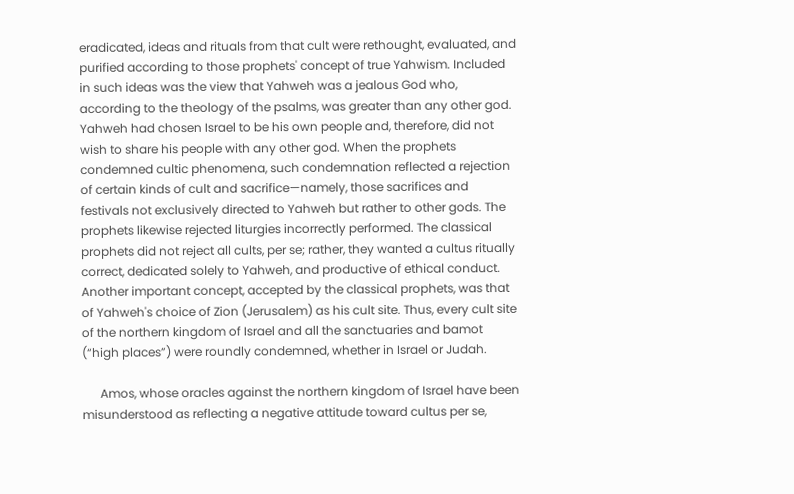eradicated, ideas and rituals from that cult were rethought, evaluated, and purified according to those prophets' concept of true Yahwism. Included in such ideas was the view that Yahweh was a jealous God who, according to the theology of the psalms, was greater than any other god. Yahweh had chosen Israel to be his own people and, therefore, did not wish to share his people with any other god. When the prophets condemned cultic phenomena, such condemnation reflected a rejection of certain kinds of cult and sacrifice—namely, those sacrifices and festivals not exclusively directed to Yahweh but rather to other gods. The prophets likewise rejected liturgies incorrectly performed. The classical prophets did not reject all cults, per se; rather, they wanted a cultus ritually correct, dedicated solely to Yahweh, and productive of ethical conduct. Another important concept, accepted by the classical prophets, was that of Yahweh's choice of Zion (Jerusalem) as his cult site. Thus, every cult site of the northern kingdom of Israel and all the sanctuaries and bamot (“high places”) were roundly condemned, whether in Israel or Judah.

      Amos, whose oracles against the northern kingdom of Israel have been misunderstood as reflecting a negative attitude toward cultus per se,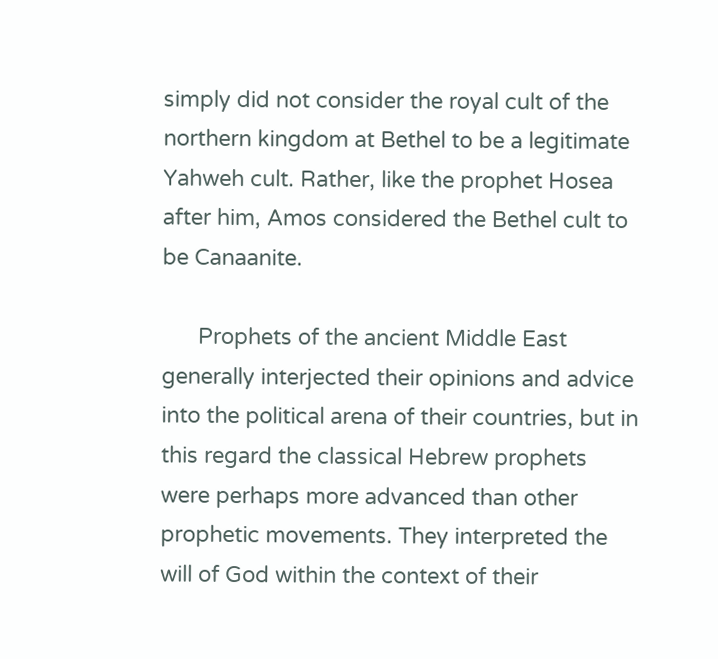simply did not consider the royal cult of the northern kingdom at Bethel to be a legitimate Yahweh cult. Rather, like the prophet Hosea after him, Amos considered the Bethel cult to be Canaanite.

      Prophets of the ancient Middle East generally interjected their opinions and advice into the political arena of their countries, but in this regard the classical Hebrew prophets were perhaps more advanced than other prophetic movements. They interpreted the will of God within the context of their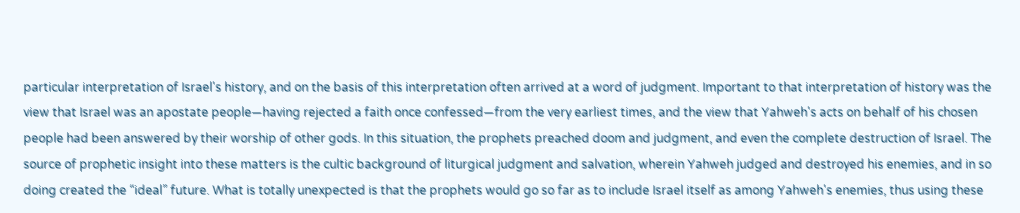particular interpretation of Israel's history, and on the basis of this interpretation often arrived at a word of judgment. Important to that interpretation of history was the view that Israel was an apostate people—having rejected a faith once confessed—from the very earliest times, and the view that Yahweh's acts on behalf of his chosen people had been answered by their worship of other gods. In this situation, the prophets preached doom and judgment, and even the complete destruction of Israel. The source of prophetic insight into these matters is the cultic background of liturgical judgment and salvation, wherein Yahweh judged and destroyed his enemies, and in so doing created the “ideal” future. What is totally unexpected is that the prophets would go so far as to include Israel itself as among Yahweh's enemies, thus using these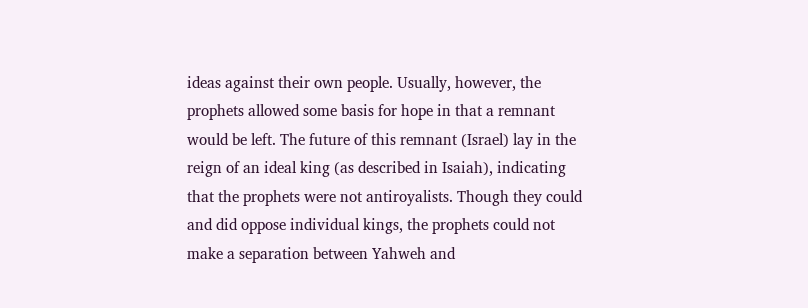ideas against their own people. Usually, however, the prophets allowed some basis for hope in that a remnant would be left. The future of this remnant (Israel) lay in the reign of an ideal king (as described in Isaiah), indicating that the prophets were not antiroyalists. Though they could and did oppose individual kings, the prophets could not make a separation between Yahweh and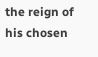the reign of his chosen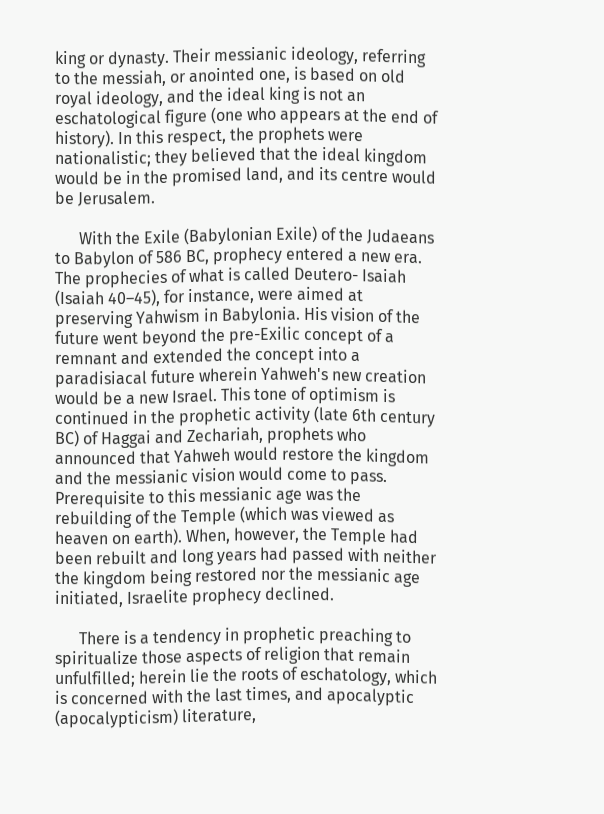king or dynasty. Their messianic ideology, referring to the messiah, or anointed one, is based on old royal ideology, and the ideal king is not an eschatological figure (one who appears at the end of history). In this respect, the prophets were nationalistic; they believed that the ideal kingdom would be in the promised land, and its centre would be Jerusalem.

      With the Exile (Babylonian Exile) of the Judaeans to Babylon of 586 BC, prophecy entered a new era. The prophecies of what is called Deutero- Isaiah (Isaiah 40–45), for instance, were aimed at preserving Yahwism in Babylonia. His vision of the future went beyond the pre-Exilic concept of a remnant and extended the concept into a paradisiacal future wherein Yahweh's new creation would be a new Israel. This tone of optimism is continued in the prophetic activity (late 6th century BC) of Haggai and Zechariah, prophets who announced that Yahweh would restore the kingdom and the messianic vision would come to pass. Prerequisite to this messianic age was the rebuilding of the Temple (which was viewed as heaven on earth). When, however, the Temple had been rebuilt and long years had passed with neither the kingdom being restored nor the messianic age initiated, Israelite prophecy declined.

      There is a tendency in prophetic preaching to spiritualize those aspects of religion that remain unfulfilled; herein lie the roots of eschatology, which is concerned with the last times, and apocalyptic (apocalypticism) literature,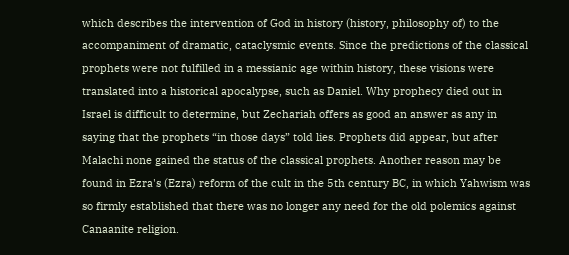which describes the intervention of God in history (history, philosophy of) to the accompaniment of dramatic, cataclysmic events. Since the predictions of the classical prophets were not fulfilled in a messianic age within history, these visions were translated into a historical apocalypse, such as Daniel. Why prophecy died out in Israel is difficult to determine, but Zechariah offers as good an answer as any in saying that the prophets “in those days” told lies. Prophets did appear, but after Malachi none gained the status of the classical prophets. Another reason may be found in Ezra's (Ezra) reform of the cult in the 5th century BC, in which Yahwism was so firmly established that there was no longer any need for the old polemics against Canaanite religion.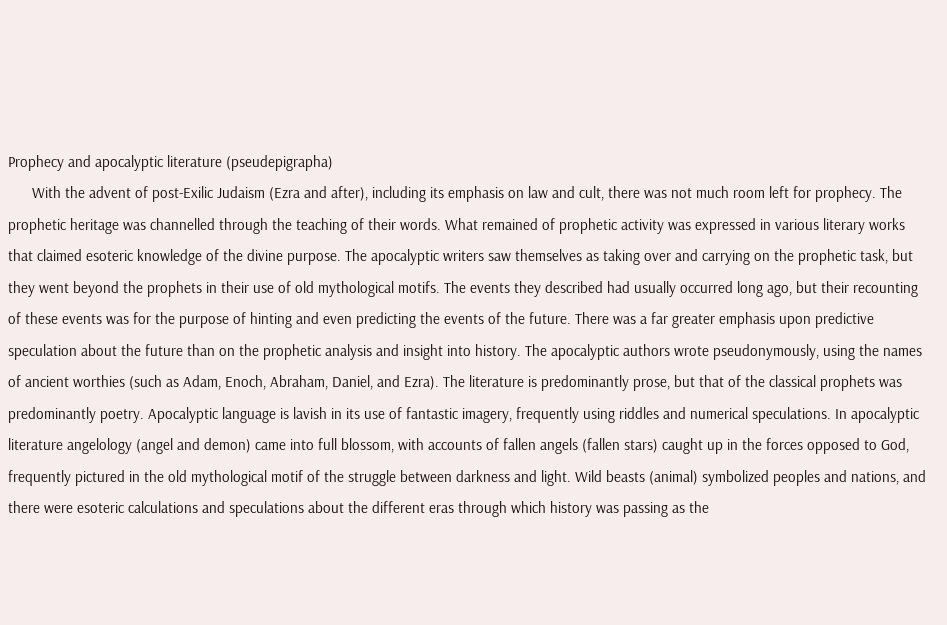Prophecy and apocalyptic literature (pseudepigrapha)
      With the advent of post-Exilic Judaism (Ezra and after), including its emphasis on law and cult, there was not much room left for prophecy. The prophetic heritage was channelled through the teaching of their words. What remained of prophetic activity was expressed in various literary works that claimed esoteric knowledge of the divine purpose. The apocalyptic writers saw themselves as taking over and carrying on the prophetic task, but they went beyond the prophets in their use of old mythological motifs. The events they described had usually occurred long ago, but their recounting of these events was for the purpose of hinting and even predicting the events of the future. There was a far greater emphasis upon predictive speculation about the future than on the prophetic analysis and insight into history. The apocalyptic authors wrote pseudonymously, using the names of ancient worthies (such as Adam, Enoch, Abraham, Daniel, and Ezra). The literature is predominantly prose, but that of the classical prophets was predominantly poetry. Apocalyptic language is lavish in its use of fantastic imagery, frequently using riddles and numerical speculations. In apocalyptic literature angelology (angel and demon) came into full blossom, with accounts of fallen angels (fallen stars) caught up in the forces opposed to God, frequently pictured in the old mythological motif of the struggle between darkness and light. Wild beasts (animal) symbolized peoples and nations, and there were esoteric calculations and speculations about the different eras through which history was passing as the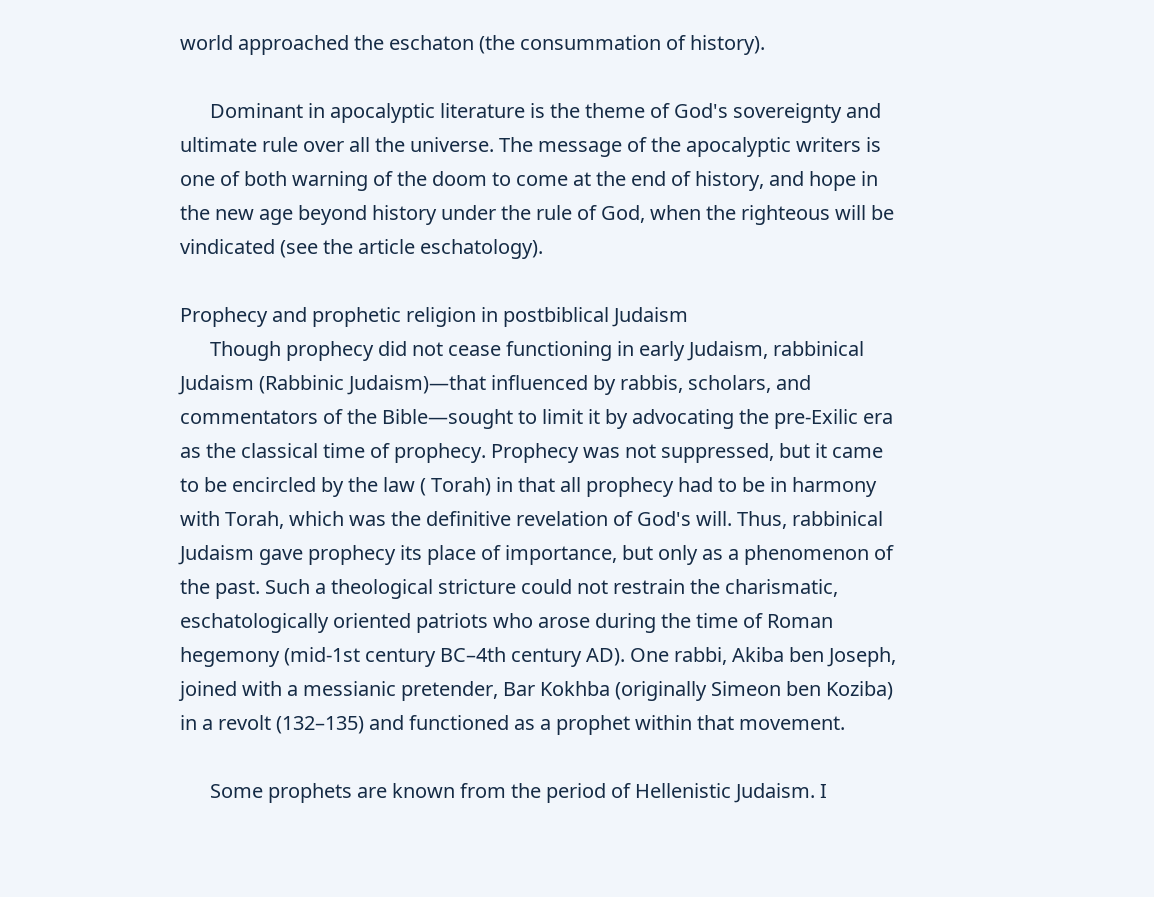world approached the eschaton (the consummation of history).

      Dominant in apocalyptic literature is the theme of God's sovereignty and ultimate rule over all the universe. The message of the apocalyptic writers is one of both warning of the doom to come at the end of history, and hope in the new age beyond history under the rule of God, when the righteous will be vindicated (see the article eschatology).

Prophecy and prophetic religion in postbiblical Judaism
      Though prophecy did not cease functioning in early Judaism, rabbinical Judaism (Rabbinic Judaism)—that influenced by rabbis, scholars, and commentators of the Bible—sought to limit it by advocating the pre-Exilic era as the classical time of prophecy. Prophecy was not suppressed, but it came to be encircled by the law ( Torah) in that all prophecy had to be in harmony with Torah, which was the definitive revelation of God's will. Thus, rabbinical Judaism gave prophecy its place of importance, but only as a phenomenon of the past. Such a theological stricture could not restrain the charismatic, eschatologically oriented patriots who arose during the time of Roman hegemony (mid-1st century BC–4th century AD). One rabbi, Akiba ben Joseph, joined with a messianic pretender, Bar Kokhba (originally Simeon ben Koziba) in a revolt (132–135) and functioned as a prophet within that movement.

      Some prophets are known from the period of Hellenistic Judaism. I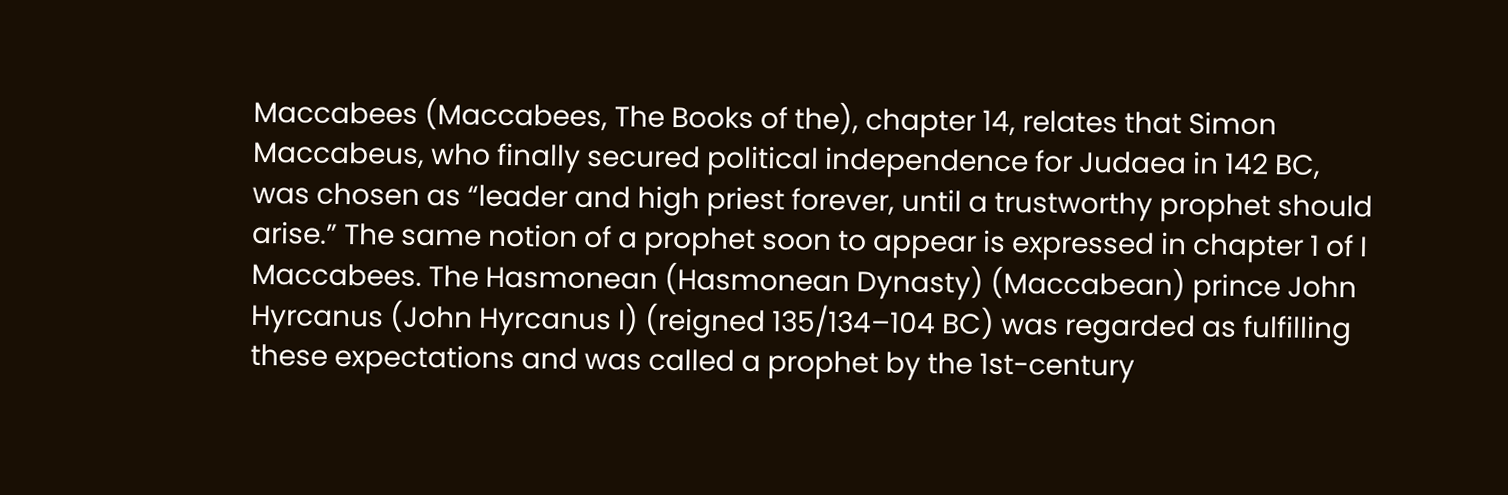Maccabees (Maccabees, The Books of the), chapter 14, relates that Simon Maccabeus, who finally secured political independence for Judaea in 142 BC, was chosen as “leader and high priest forever, until a trustworthy prophet should arise.” The same notion of a prophet soon to appear is expressed in chapter 1 of I Maccabees. The Hasmonean (Hasmonean Dynasty) (Maccabean) prince John Hyrcanus (John Hyrcanus I) (reigned 135/134–104 BC) was regarded as fulfilling these expectations and was called a prophet by the 1st-century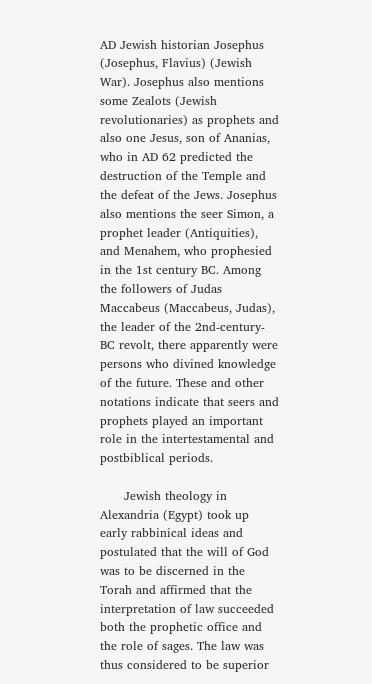AD Jewish historian Josephus (Josephus, Flavius) (Jewish War). Josephus also mentions some Zealots (Jewish revolutionaries) as prophets and also one Jesus, son of Ananias, who in AD 62 predicted the destruction of the Temple and the defeat of the Jews. Josephus also mentions the seer Simon, a prophet leader (Antiquities), and Menahem, who prophesied in the 1st century BC. Among the followers of Judas Maccabeus (Maccabeus, Judas), the leader of the 2nd-century-BC revolt, there apparently were persons who divined knowledge of the future. These and other notations indicate that seers and prophets played an important role in the intertestamental and postbiblical periods.

      Jewish theology in Alexandria (Egypt) took up early rabbinical ideas and postulated that the will of God was to be discerned in the Torah and affirmed that the interpretation of law succeeded both the prophetic office and the role of sages. The law was thus considered to be superior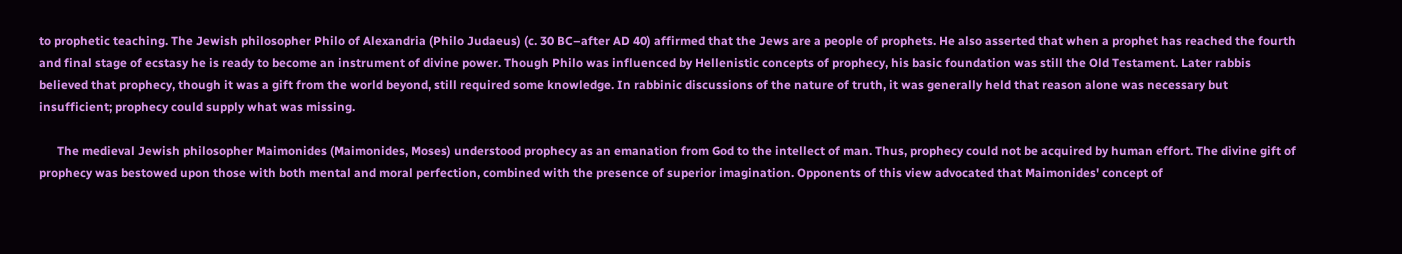to prophetic teaching. The Jewish philosopher Philo of Alexandria (Philo Judaeus) (c. 30 BC–after AD 40) affirmed that the Jews are a people of prophets. He also asserted that when a prophet has reached the fourth and final stage of ecstasy he is ready to become an instrument of divine power. Though Philo was influenced by Hellenistic concepts of prophecy, his basic foundation was still the Old Testament. Later rabbis believed that prophecy, though it was a gift from the world beyond, still required some knowledge. In rabbinic discussions of the nature of truth, it was generally held that reason alone was necessary but insufficient; prophecy could supply what was missing.

      The medieval Jewish philosopher Maimonides (Maimonides, Moses) understood prophecy as an emanation from God to the intellect of man. Thus, prophecy could not be acquired by human effort. The divine gift of prophecy was bestowed upon those with both mental and moral perfection, combined with the presence of superior imagination. Opponents of this view advocated that Maimonides' concept of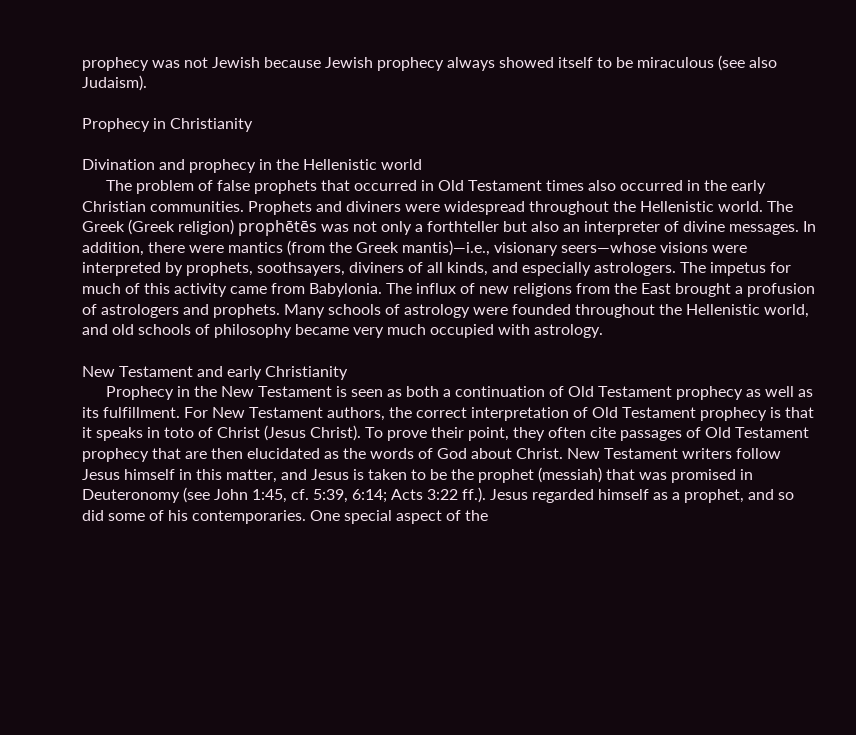prophecy was not Jewish because Jewish prophecy always showed itself to be miraculous (see also Judaism).

Prophecy in Christianity

Divination and prophecy in the Hellenistic world
      The problem of false prophets that occurred in Old Testament times also occurred in the early Christian communities. Prophets and diviners were widespread throughout the Hellenistic world. The Greek (Greek religion) prophētēs was not only a forthteller but also an interpreter of divine messages. In addition, there were mantics (from the Greek mantis)—i.e., visionary seers—whose visions were interpreted by prophets, soothsayers, diviners of all kinds, and especially astrologers. The impetus for much of this activity came from Babylonia. The influx of new religions from the East brought a profusion of astrologers and prophets. Many schools of astrology were founded throughout the Hellenistic world, and old schools of philosophy became very much occupied with astrology.

New Testament and early Christianity
      Prophecy in the New Testament is seen as both a continuation of Old Testament prophecy as well as its fulfillment. For New Testament authors, the correct interpretation of Old Testament prophecy is that it speaks in toto of Christ (Jesus Christ). To prove their point, they often cite passages of Old Testament prophecy that are then elucidated as the words of God about Christ. New Testament writers follow Jesus himself in this matter, and Jesus is taken to be the prophet (messiah) that was promised in Deuteronomy (see John 1:45, cf. 5:39, 6:14; Acts 3:22 ff.). Jesus regarded himself as a prophet, and so did some of his contemporaries. One special aspect of the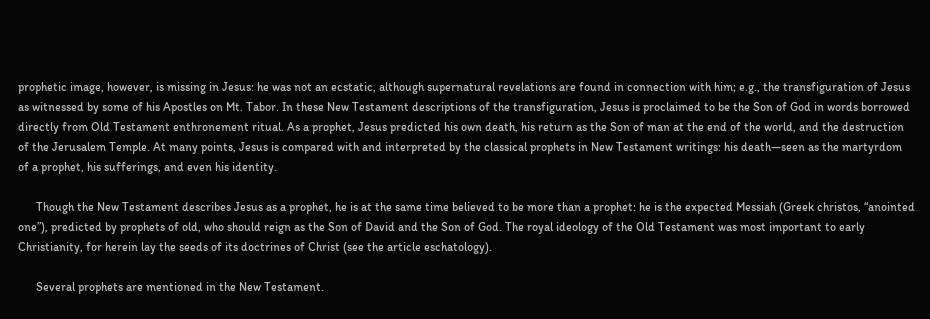prophetic image, however, is missing in Jesus: he was not an ecstatic, although supernatural revelations are found in connection with him; e.g., the transfiguration of Jesus as witnessed by some of his Apostles on Mt. Tabor. In these New Testament descriptions of the transfiguration, Jesus is proclaimed to be the Son of God in words borrowed directly from Old Testament enthronement ritual. As a prophet, Jesus predicted his own death, his return as the Son of man at the end of the world, and the destruction of the Jerusalem Temple. At many points, Jesus is compared with and interpreted by the classical prophets in New Testament writings: his death—seen as the martyrdom of a prophet, his sufferings, and even his identity.

      Though the New Testament describes Jesus as a prophet, he is at the same time believed to be more than a prophet: he is the expected Messiah (Greek christos, “anointed one”), predicted by prophets of old, who should reign as the Son of David and the Son of God. The royal ideology of the Old Testament was most important to early Christianity, for herein lay the seeds of its doctrines of Christ (see the article eschatology).

      Several prophets are mentioned in the New Testament.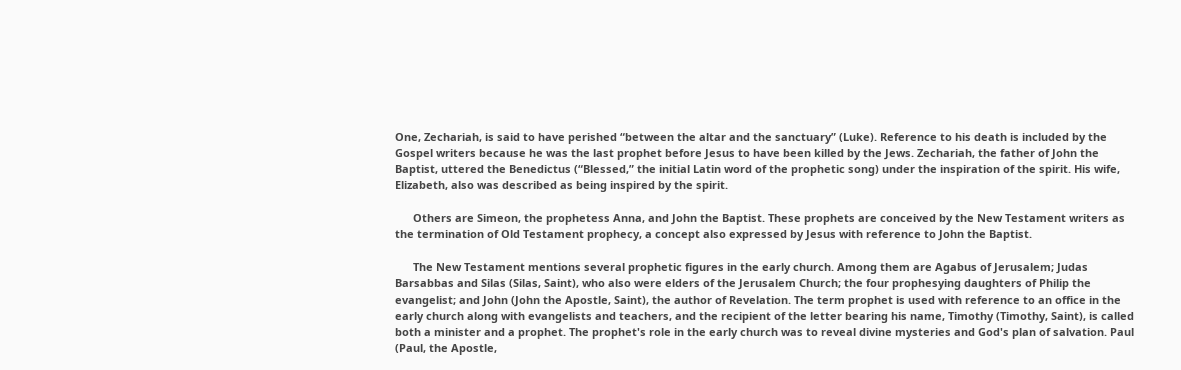One, Zechariah, is said to have perished “between the altar and the sanctuary” (Luke). Reference to his death is included by the Gospel writers because he was the last prophet before Jesus to have been killed by the Jews. Zechariah, the father of John the Baptist, uttered the Benedictus (“Blessed,” the initial Latin word of the prophetic song) under the inspiration of the spirit. His wife, Elizabeth, also was described as being inspired by the spirit.

      Others are Simeon, the prophetess Anna, and John the Baptist. These prophets are conceived by the New Testament writers as the termination of Old Testament prophecy, a concept also expressed by Jesus with reference to John the Baptist.

      The New Testament mentions several prophetic figures in the early church. Among them are Agabus of Jerusalem; Judas Barsabbas and Silas (Silas, Saint), who also were elders of the Jerusalem Church; the four prophesying daughters of Philip the evangelist; and John (John the Apostle, Saint), the author of Revelation. The term prophet is used with reference to an office in the early church along with evangelists and teachers, and the recipient of the letter bearing his name, Timothy (Timothy, Saint), is called both a minister and a prophet. The prophet's role in the early church was to reveal divine mysteries and God's plan of salvation. Paul (Paul, the Apostle,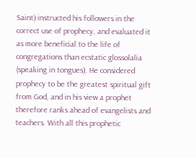Saint) instructed his followers in the correct use of prophecy, and evaluated it as more beneficial to the life of congregations than ecstatic glossolalia (speaking in tongues). He considered prophecy to be the greatest spiritual gift from God, and in his view a prophet therefore ranks ahead of evangelists and teachers. With all this prophetic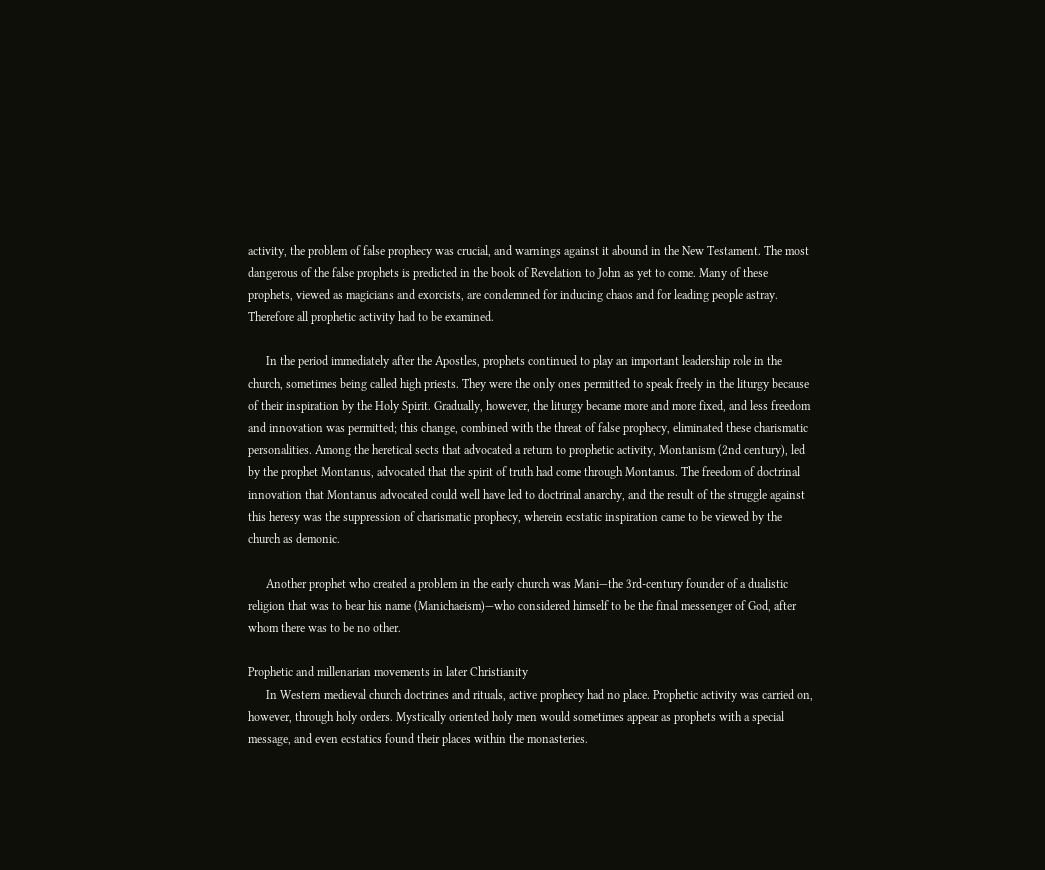activity, the problem of false prophecy was crucial, and warnings against it abound in the New Testament. The most dangerous of the false prophets is predicted in the book of Revelation to John as yet to come. Many of these prophets, viewed as magicians and exorcists, are condemned for inducing chaos and for leading people astray. Therefore all prophetic activity had to be examined.

      In the period immediately after the Apostles, prophets continued to play an important leadership role in the church, sometimes being called high priests. They were the only ones permitted to speak freely in the liturgy because of their inspiration by the Holy Spirit. Gradually, however, the liturgy became more and more fixed, and less freedom and innovation was permitted; this change, combined with the threat of false prophecy, eliminated these charismatic personalities. Among the heretical sects that advocated a return to prophetic activity, Montanism (2nd century), led by the prophet Montanus, advocated that the spirit of truth had come through Montanus. The freedom of doctrinal innovation that Montanus advocated could well have led to doctrinal anarchy, and the result of the struggle against this heresy was the suppression of charismatic prophecy, wherein ecstatic inspiration came to be viewed by the church as demonic.

      Another prophet who created a problem in the early church was Mani—the 3rd-century founder of a dualistic religion that was to bear his name (Manichaeism)—who considered himself to be the final messenger of God, after whom there was to be no other.

Prophetic and millenarian movements in later Christianity
      In Western medieval church doctrines and rituals, active prophecy had no place. Prophetic activity was carried on, however, through holy orders. Mystically oriented holy men would sometimes appear as prophets with a special message, and even ecstatics found their places within the monasteries.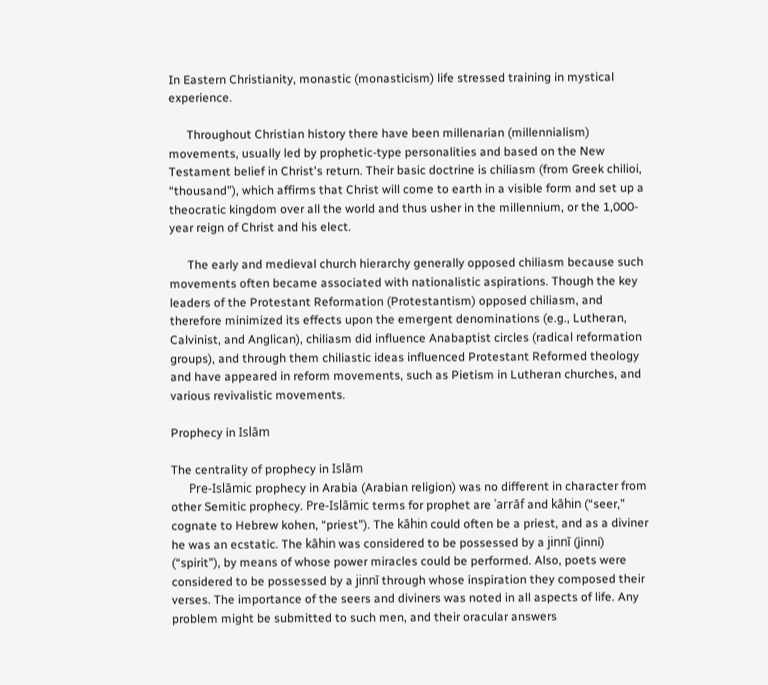In Eastern Christianity, monastic (monasticism) life stressed training in mystical experience.

      Throughout Christian history there have been millenarian (millennialism) movements, usually led by prophetic-type personalities and based on the New Testament belief in Christ's return. Their basic doctrine is chiliasm (from Greek chilioi, “thousand”), which affirms that Christ will come to earth in a visible form and set up a theocratic kingdom over all the world and thus usher in the millennium, or the 1,000-year reign of Christ and his elect.

      The early and medieval church hierarchy generally opposed chiliasm because such movements often became associated with nationalistic aspirations. Though the key leaders of the Protestant Reformation (Protestantism) opposed chiliasm, and therefore minimized its effects upon the emergent denominations (e.g., Lutheran, Calvinist, and Anglican), chiliasm did influence Anabaptist circles (radical reformation groups), and through them chiliastic ideas influenced Protestant Reformed theology and have appeared in reform movements, such as Pietism in Lutheran churches, and various revivalistic movements.

Prophecy in Islām

The centrality of prophecy in Islām
      Pre-Islāmic prophecy in Arabia (Arabian religion) was no different in character from other Semitic prophecy. Pre-Islāmic terms for prophet are ʿarrāf and kāhin (“seer,” cognate to Hebrew kohen, “priest”). The kāhin could often be a priest, and as a diviner he was an ecstatic. The kāhin was considered to be possessed by a jinnī (jinni) (“spirit”), by means of whose power miracles could be performed. Also, poets were considered to be possessed by a jinnī through whose inspiration they composed their verses. The importance of the seers and diviners was noted in all aspects of life. Any problem might be submitted to such men, and their oracular answers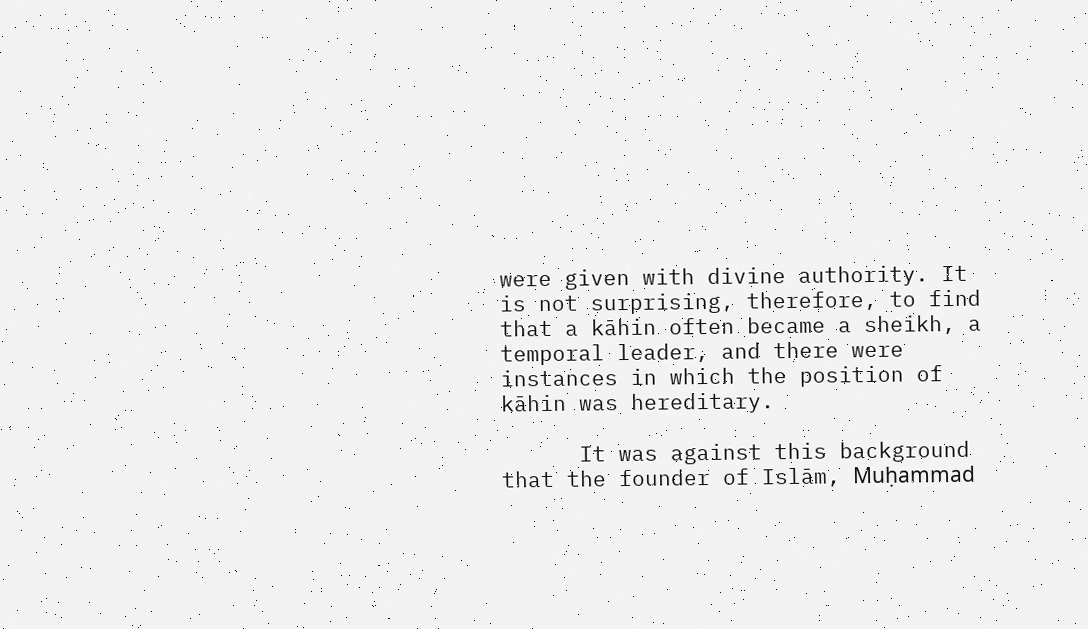were given with divine authority. It is not surprising, therefore, to find that a kāhin often became a sheikh, a temporal leader, and there were instances in which the position of kāhin was hereditary.

      It was against this background that the founder of Islām, Muḥammad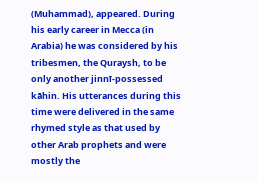(Muhammad), appeared. During his early career in Mecca (in Arabia) he was considered by his tribesmen, the Quraysh, to be only another jinnī-possessed kāhin. His utterances during this time were delivered in the same rhymed style as that used by other Arab prophets and were mostly the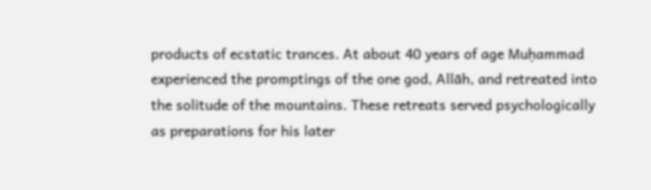products of ecstatic trances. At about 40 years of age Muḥammad experienced the promptings of the one god, Allāh, and retreated into the solitude of the mountains. These retreats served psychologically as preparations for his later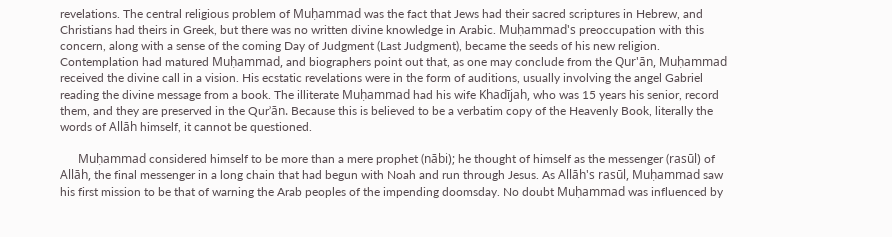revelations. The central religious problem of Muḥammad was the fact that Jews had their sacred scriptures in Hebrew, and Christians had theirs in Greek, but there was no written divine knowledge in Arabic. Muḥammad's preoccupation with this concern, along with a sense of the coming Day of Judgment (Last Judgment), became the seeds of his new religion. Contemplation had matured Muḥammad, and biographers point out that, as one may conclude from the Qur'ān, Muḥammad received the divine call in a vision. His ecstatic revelations were in the form of auditions, usually involving the angel Gabriel reading the divine message from a book. The illiterate Muḥammad had his wife Khadījah, who was 15 years his senior, record them, and they are preserved in the Qurʾān. Because this is believed to be a verbatim copy of the Heavenly Book, literally the words of Allāh himself, it cannot be questioned.

      Muḥammad considered himself to be more than a mere prophet (nābi); he thought of himself as the messenger (rasūl) of Allāh, the final messenger in a long chain that had begun with Noah and run through Jesus. As Allāh's rasūl, Muḥammad saw his first mission to be that of warning the Arab peoples of the impending doomsday. No doubt Muḥammad was influenced by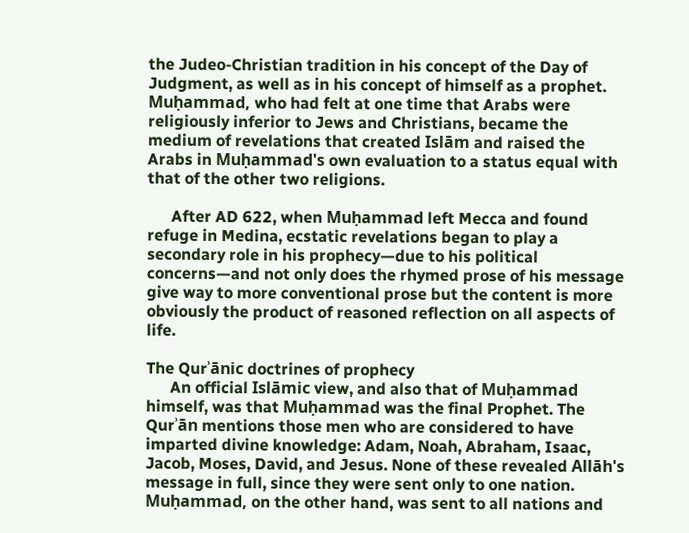the Judeo-Christian tradition in his concept of the Day of Judgment, as well as in his concept of himself as a prophet. Muḥammad, who had felt at one time that Arabs were religiously inferior to Jews and Christians, became the medium of revelations that created Islām and raised the Arabs in Muḥammad's own evaluation to a status equal with that of the other two religions.

      After AD 622, when Muḥammad left Mecca and found refuge in Medina, ecstatic revelations began to play a secondary role in his prophecy—due to his political concerns—and not only does the rhymed prose of his message give way to more conventional prose but the content is more obviously the product of reasoned reflection on all aspects of life.

The Qurʾānic doctrines of prophecy
      An official Islāmic view, and also that of Muḥammad himself, was that Muḥammad was the final Prophet. The Qurʾān mentions those men who are considered to have imparted divine knowledge: Adam, Noah, Abraham, Isaac, Jacob, Moses, David, and Jesus. None of these revealed Allāh's message in full, since they were sent only to one nation. Muḥammad, on the other hand, was sent to all nations and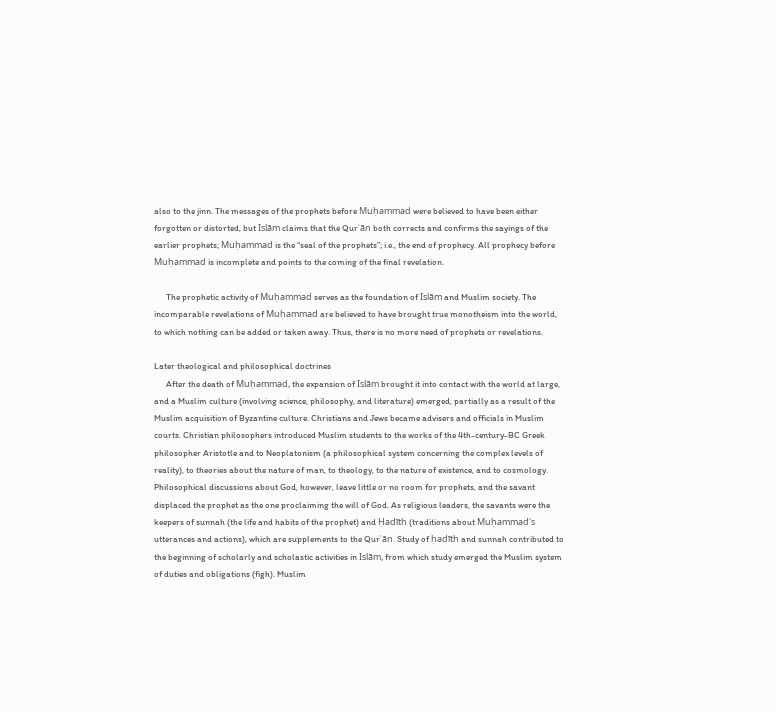also to the jinn. The messages of the prophets before Muḥammad were believed to have been either forgotten or distorted, but Islām claims that the Qurʾān both corrects and confirms the sayings of the earlier prophets; Muḥammad is the “seal of the prophets”; i.e., the end of prophecy. All prophecy before Muḥammad is incomplete and points to the coming of the final revelation.

      The prophetic activity of Muḥammad serves as the foundation of Islām and Muslim society. The incomparable revelations of Muḥammad are believed to have brought true monotheism into the world, to which nothing can be added or taken away. Thus, there is no more need of prophets or revelations.

Later theological and philosophical doctrines
      After the death of Muḥammad, the expansion of Islām brought it into contact with the world at large, and a Muslim culture (involving science, philosophy, and literature) emerged, partially as a result of the Muslim acquisition of Byzantine culture. Christians and Jews became advisers and officials in Muslim courts. Christian philosophers introduced Muslim students to the works of the 4th-century-BC Greek philosopher Aristotle and to Neoplatonism (a philosophical system concerning the complex levels of reality), to theories about the nature of man, to theology, to the nature of existence, and to cosmology. Philosophical discussions about God, however, leave little or no room for prophets, and the savant displaced the prophet as the one proclaiming the will of God. As religious leaders, the savants were the keepers of sunnah (the life and habits of the prophet) and Ḥadīth (traditions about Muḥammad's utterances and actions), which are supplements to the Qurʾān. Study of ḥadīth and sunnah contributed to the beginning of scholarly and scholastic activities in Islām, from which study emerged the Muslim system of duties and obligations (figh). Muslim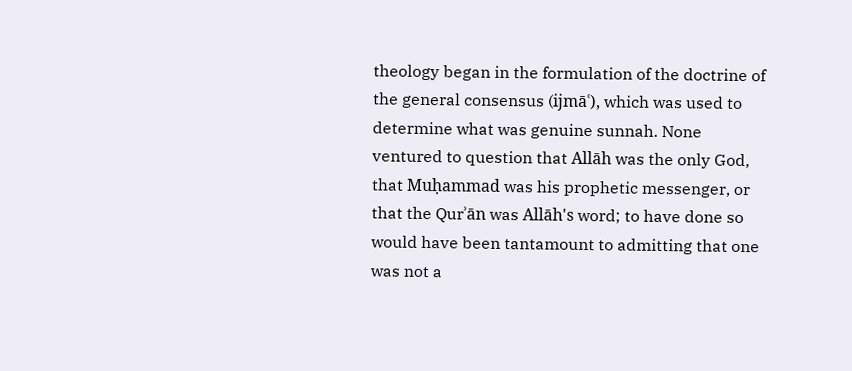theology began in the formulation of the doctrine of the general consensus (ijmāʿ), which was used to determine what was genuine sunnah. None ventured to question that Allāh was the only God, that Muḥammad was his prophetic messenger, or that the Qurʾān was Allāh's word; to have done so would have been tantamount to admitting that one was not a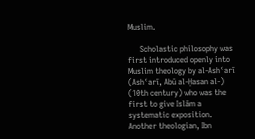Muslim.

      Scholastic philosophy was first introduced openly into Muslim theology by al-Ashʿarī (Ashʿarī, Abū al-Ḥasan al-) (10th century) who was the first to give Islām a systematic exposition. Another theologian, Ibn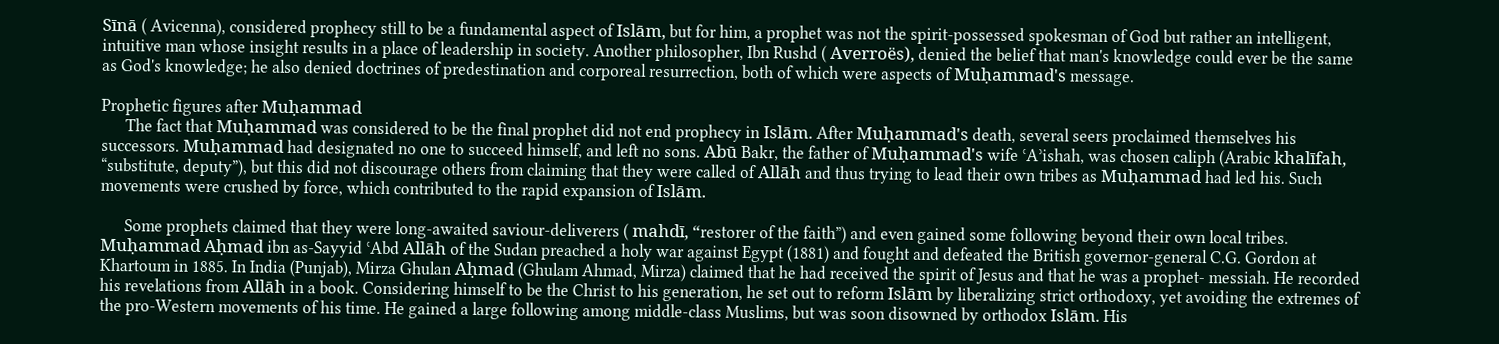Sīnā ( Avicenna), considered prophecy still to be a fundamental aspect of Islām, but for him, a prophet was not the spirit-possessed spokesman of God but rather an intelligent, intuitive man whose insight results in a place of leadership in society. Another philosopher, Ibn Rushd ( Averroës), denied the belief that man's knowledge could ever be the same as God's knowledge; he also denied doctrines of predestination and corporeal resurrection, both of which were aspects of Muḥammad's message.

Prophetic figures after Muḥammad
      The fact that Muḥammad was considered to be the final prophet did not end prophecy in Islām. After Muḥammad's death, several seers proclaimed themselves his successors. Muḥammad had designated no one to succeed himself, and left no sons. Abū Bakr, the father of Muḥammad's wife ʿAʾishah, was chosen caliph (Arabic khalīfah, “substitute, deputy”), but this did not discourage others from claiming that they were called of Allāh and thus trying to lead their own tribes as Muḥammad had led his. Such movements were crushed by force, which contributed to the rapid expansion of Islām.

      Some prophets claimed that they were long-awaited saviour-deliverers ( mahdī, “restorer of the faith”) and even gained some following beyond their own local tribes. Muḥammad Aḥmad ibn as-Sayyid ʿAbd Allāh of the Sudan preached a holy war against Egypt (1881) and fought and defeated the British governor-general C.G. Gordon at Khartoum in 1885. In India (Punjab), Mirza Ghulan Aḥmad (Ghulam Ahmad, Mirza) claimed that he had received the spirit of Jesus and that he was a prophet- messiah. He recorded his revelations from Allāh in a book. Considering himself to be the Christ to his generation, he set out to reform Islām by liberalizing strict orthodoxy, yet avoiding the extremes of the pro-Western movements of his time. He gained a large following among middle-class Muslims, but was soon disowned by orthodox Islām. His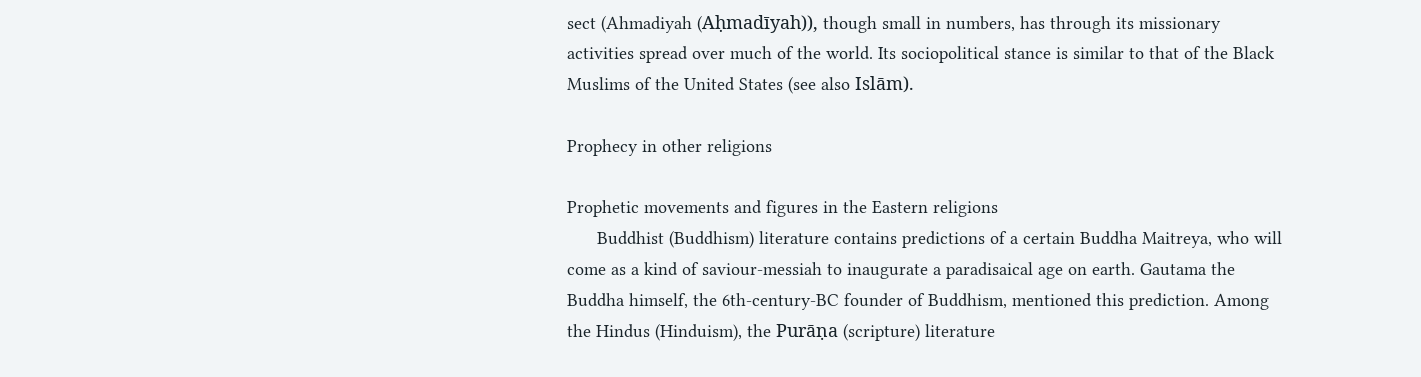sect (Ahmadiyah (Aḥmadīyah)), though small in numbers, has through its missionary activities spread over much of the world. Its sociopolitical stance is similar to that of the Black Muslims of the United States (see also Islām).

Prophecy in other religions

Prophetic movements and figures in the Eastern religions
      Buddhist (Buddhism) literature contains predictions of a certain Buddha Maitreya, who will come as a kind of saviour-messiah to inaugurate a paradisaical age on earth. Gautama the Buddha himself, the 6th-century-BC founder of Buddhism, mentioned this prediction. Among the Hindus (Hinduism), the Purāṇa (scripture) literature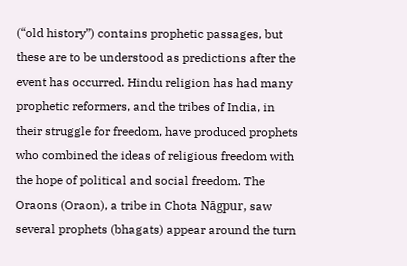(“old history”) contains prophetic passages, but these are to be understood as predictions after the event has occurred. Hindu religion has had many prophetic reformers, and the tribes of India, in their struggle for freedom, have produced prophets who combined the ideas of religious freedom with the hope of political and social freedom. The Oraons (Oraon), a tribe in Chota Nāgpur, saw several prophets (bhagats) appear around the turn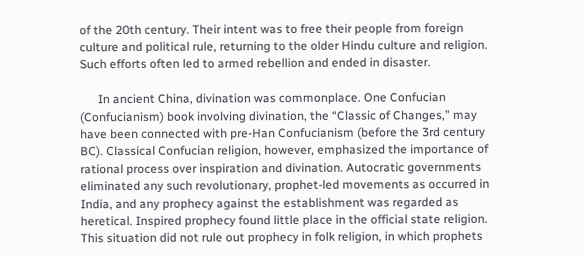of the 20th century. Their intent was to free their people from foreign culture and political rule, returning to the older Hindu culture and religion. Such efforts often led to armed rebellion and ended in disaster.

      In ancient China, divination was commonplace. One Confucian (Confucianism) book involving divination, the “Classic of Changes,” may have been connected with pre-Han Confucianism (before the 3rd century BC). Classical Confucian religion, however, emphasized the importance of rational process over inspiration and divination. Autocratic governments eliminated any such revolutionary, prophet-led movements as occurred in India, and any prophecy against the establishment was regarded as heretical. Inspired prophecy found little place in the official state religion. This situation did not rule out prophecy in folk religion, in which prophets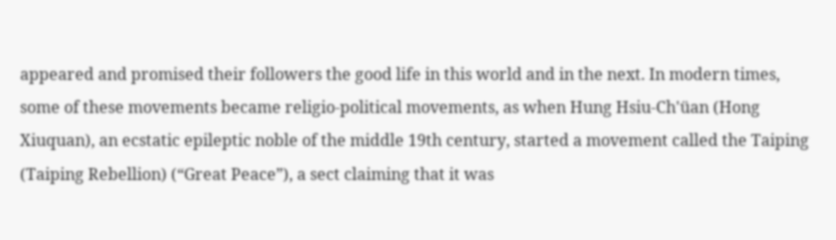appeared and promised their followers the good life in this world and in the next. In modern times, some of these movements became religio-political movements, as when Hung Hsiu-Ch'üan (Hong Xiuquan), an ecstatic epileptic noble of the middle 19th century, started a movement called the Taiping (Taiping Rebellion) (“Great Peace”), a sect claiming that it was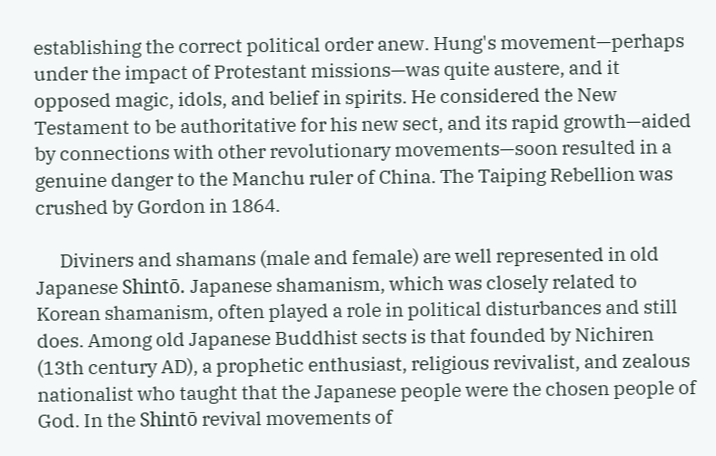establishing the correct political order anew. Hung's movement—perhaps under the impact of Protestant missions—was quite austere, and it opposed magic, idols, and belief in spirits. He considered the New Testament to be authoritative for his new sect, and its rapid growth—aided by connections with other revolutionary movements—soon resulted in a genuine danger to the Manchu ruler of China. The Taiping Rebellion was crushed by Gordon in 1864.

      Diviners and shamans (male and female) are well represented in old Japanese Shintō. Japanese shamanism, which was closely related to Korean shamanism, often played a role in political disturbances and still does. Among old Japanese Buddhist sects is that founded by Nichiren (13th century AD), a prophetic enthusiast, religious revivalist, and zealous nationalist who taught that the Japanese people were the chosen people of God. In the Shintō revival movements of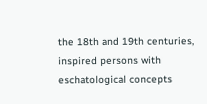the 18th and 19th centuries, inspired persons with eschatological concepts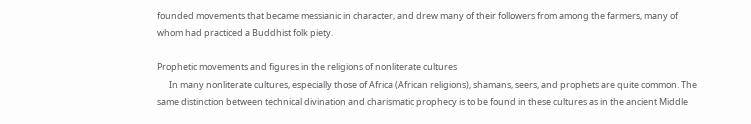founded movements that became messianic in character, and drew many of their followers from among the farmers, many of whom had practiced a Buddhist folk piety.

Prophetic movements and figures in the religions of nonliterate cultures
      In many nonliterate cultures, especially those of Africa (African religions), shamans, seers, and prophets are quite common. The same distinction between technical divination and charismatic prophecy is to be found in these cultures as in the ancient Middle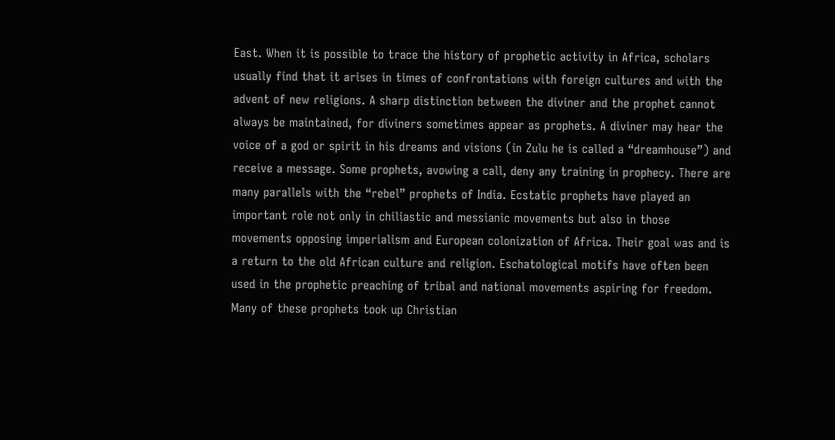East. When it is possible to trace the history of prophetic activity in Africa, scholars usually find that it arises in times of confrontations with foreign cultures and with the advent of new religions. A sharp distinction between the diviner and the prophet cannot always be maintained, for diviners sometimes appear as prophets. A diviner may hear the voice of a god or spirit in his dreams and visions (in Zulu he is called a “dreamhouse”) and receive a message. Some prophets, avowing a call, deny any training in prophecy. There are many parallels with the “rebel” prophets of India. Ecstatic prophets have played an important role not only in chiliastic and messianic movements but also in those movements opposing imperialism and European colonization of Africa. Their goal was and is a return to the old African culture and religion. Eschatological motifs have often been used in the prophetic preaching of tribal and national movements aspiring for freedom. Many of these prophets took up Christian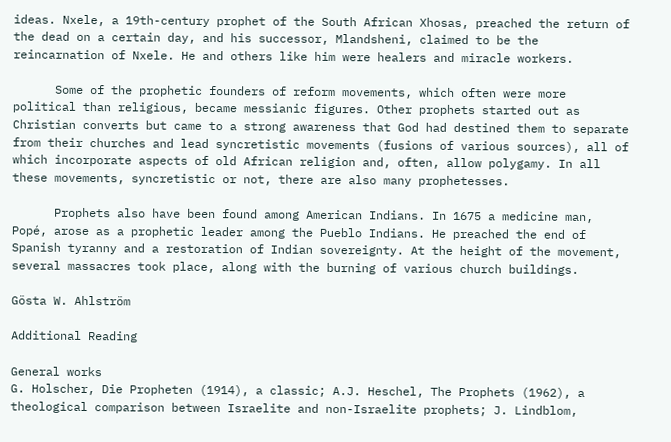ideas. Nxele, a 19th-century prophet of the South African Xhosas, preached the return of the dead on a certain day, and his successor, Mlandsheni, claimed to be the reincarnation of Nxele. He and others like him were healers and miracle workers.

      Some of the prophetic founders of reform movements, which often were more political than religious, became messianic figures. Other prophets started out as Christian converts but came to a strong awareness that God had destined them to separate from their churches and lead syncretistic movements (fusions of various sources), all of which incorporate aspects of old African religion and, often, allow polygamy. In all these movements, syncretistic or not, there are also many prophetesses.

      Prophets also have been found among American Indians. In 1675 a medicine man, Popé, arose as a prophetic leader among the Pueblo Indians. He preached the end of Spanish tyranny and a restoration of Indian sovereignty. At the height of the movement, several massacres took place, along with the burning of various church buildings.

Gösta W. Ahlström

Additional Reading

General works
G. Holscher, Die Propheten (1914), a classic; A.J. Heschel, The Prophets (1962), a theological comparison between Israelite and non-Israelite prophets; J. Lindblom,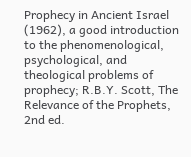Prophecy in Ancient Israel (1962), a good introduction to the phenomenological, psychological, and theological problems of prophecy; R.B.Y. Scott, The Relevance of the Prophets, 2nd ed.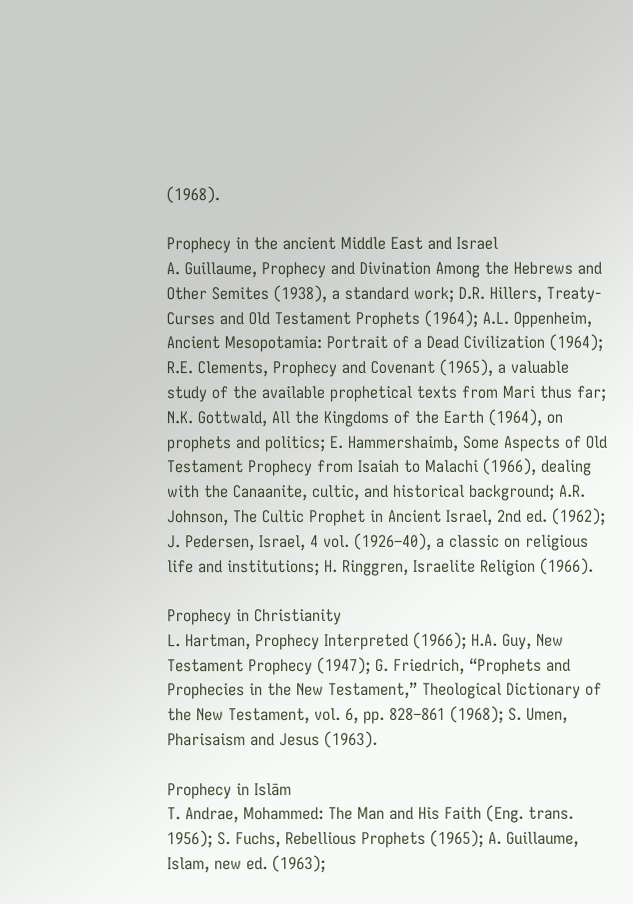(1968).

Prophecy in the ancient Middle East and Israel
A. Guillaume, Prophecy and Divination Among the Hebrews and Other Semites (1938), a standard work; D.R. Hillers, Treaty-Curses and Old Testament Prophets (1964); A.L. Oppenheim, Ancient Mesopotamia: Portrait of a Dead Civilization (1964); R.E. Clements, Prophecy and Covenant (1965), a valuable study of the available prophetical texts from Mari thus far; N.K. Gottwald, All the Kingdoms of the Earth (1964), on prophets and politics; E. Hammershaimb, Some Aspects of Old Testament Prophecy from Isaiah to Malachi (1966), dealing with the Canaanite, cultic, and historical background; A.R. Johnson, The Cultic Prophet in Ancient Israel, 2nd ed. (1962); J. Pedersen, Israel, 4 vol. (1926–40), a classic on religious life and institutions; H. Ringgren, Israelite Religion (1966).

Prophecy in Christianity
L. Hartman, Prophecy Interpreted (1966); H.A. Guy, New Testament Prophecy (1947); G. Friedrich, “Prophets and Prophecies in the New Testament,” Theological Dictionary of the New Testament, vol. 6, pp. 828–861 (1968); S. Umen, Pharisaism and Jesus (1963).

Prophecy in Islām
T. Andrae, Mohammed: The Man and His Faith (Eng. trans. 1956); S. Fuchs, Rebellious Prophets (1965); A. Guillaume, Islam, new ed. (1963);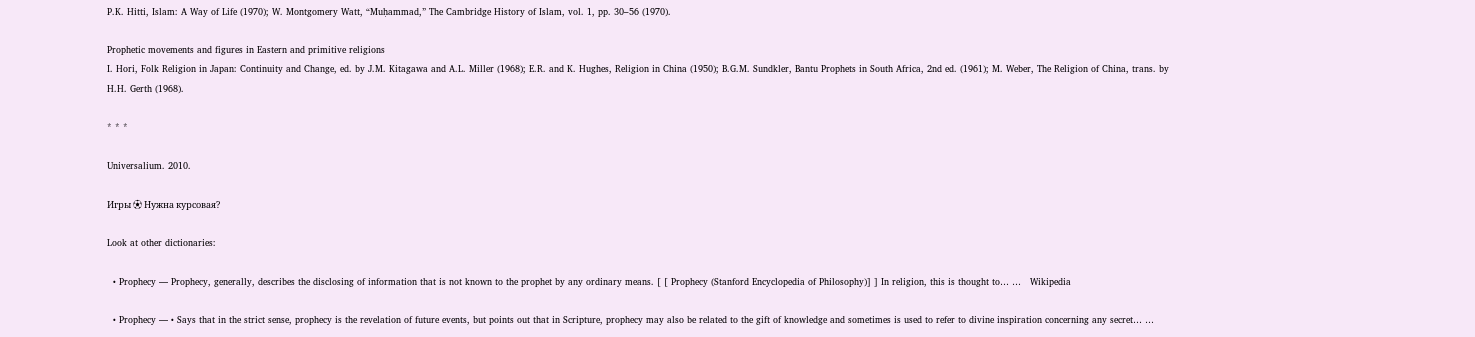P.K. Hitti, Islam: A Way of Life (1970); W. Montgomery Watt, “Muḥammad,” The Cambridge History of Islam, vol. 1, pp. 30–56 (1970).

Prophetic movements and figures in Eastern and primitive religions
I. Hori, Folk Religion in Japan: Continuity and Change, ed. by J.M. Kitagawa and A.L. Miller (1968); E.R. and K. Hughes, Religion in China (1950); B.G.M. Sundkler, Bantu Prophets in South Africa, 2nd ed. (1961); M. Weber, The Religion of China, trans. by H.H. Gerth (1968).

* * *

Universalium. 2010.

Игры ⚽ Нужна курсовая?

Look at other dictionaries:

  • Prophecy — Prophecy, generally, describes the disclosing of information that is not known to the prophet by any ordinary means. [ [ Prophecy (Stanford Encyclopedia of Philosophy)] ] In religion, this is thought to… …   Wikipedia

  • Prophecy — • Says that in the strict sense, prophecy is the revelation of future events, but points out that in Scripture, prophecy may also be related to the gift of knowledge and sometimes is used to refer to divine inspiration concerning any secret… …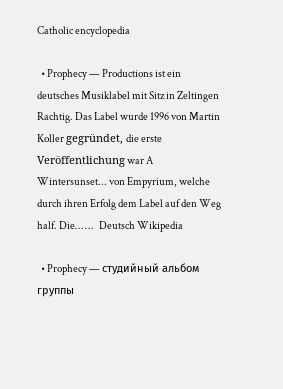Catholic encyclopedia

  • Prophecy — Productions ist ein deutsches Musiklabel mit Sitz in Zeltingen Rachtig. Das Label wurde 1996 von Martin Koller gegründet, die erste Veröffentlichung war A Wintersunset... von Empyrium, welche durch ihren Erfolg dem Label auf den Weg half. Die… …   Deutsch Wikipedia

  • Prophecy — студийный альбом группы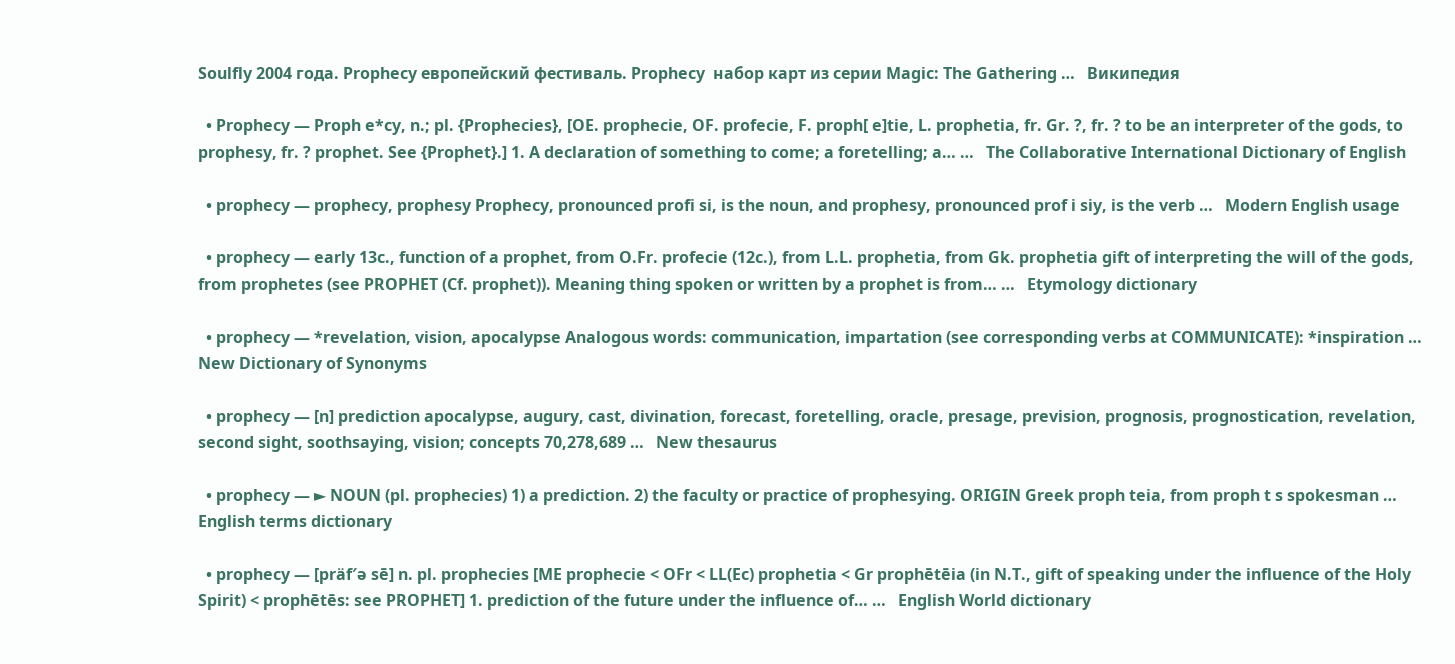Soulfly 2004 года. Prophecy европейский фестиваль. Prophecy  набор карт из серии Magic: The Gathering …   Википедия

  • Prophecy — Proph e*cy, n.; pl. {Prophecies}, [OE. prophecie, OF. profecie, F. proph[ e]tie, L. prophetia, fr. Gr. ?, fr. ? to be an interpreter of the gods, to prophesy, fr. ? prophet. See {Prophet}.] 1. A declaration of something to come; a foretelling; a… …   The Collaborative International Dictionary of English

  • prophecy — prophecy, prophesy Prophecy, pronounced profi si, is the noun, and prophesy, pronounced prof i siy, is the verb …   Modern English usage

  • prophecy — early 13c., function of a prophet, from O.Fr. profecie (12c.), from L.L. prophetia, from Gk. prophetia gift of interpreting the will of the gods, from prophetes (see PROPHET (Cf. prophet)). Meaning thing spoken or written by a prophet is from… …   Etymology dictionary

  • prophecy — *revelation, vision, apocalypse Analogous words: communication, impartation (see corresponding verbs at COMMUNICATE): *inspiration …   New Dictionary of Synonyms

  • prophecy — [n] prediction apocalypse, augury, cast, divination, forecast, foretelling, oracle, presage, prevision, prognosis, prognostication, revelation, second sight, soothsaying, vision; concepts 70,278,689 …   New thesaurus

  • prophecy — ► NOUN (pl. prophecies) 1) a prediction. 2) the faculty or practice of prophesying. ORIGIN Greek proph teia, from proph t s spokesman …   English terms dictionary

  • prophecy — [präf′ə sē] n. pl. prophecies [ME prophecie < OFr < LL(Ec) prophetia < Gr prophētēia (in N.T., gift of speaking under the influence of the Holy Spirit) < prophētēs: see PROPHET] 1. prediction of the future under the influence of… …   English World dictionary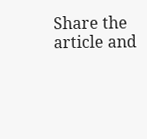Share the article and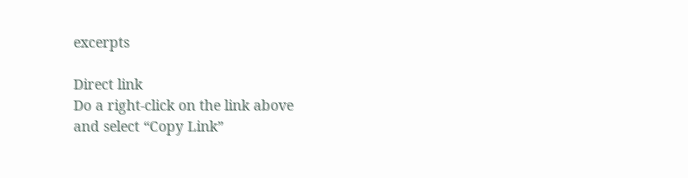excerpts

Direct link
Do a right-click on the link above
and select “Copy Link”